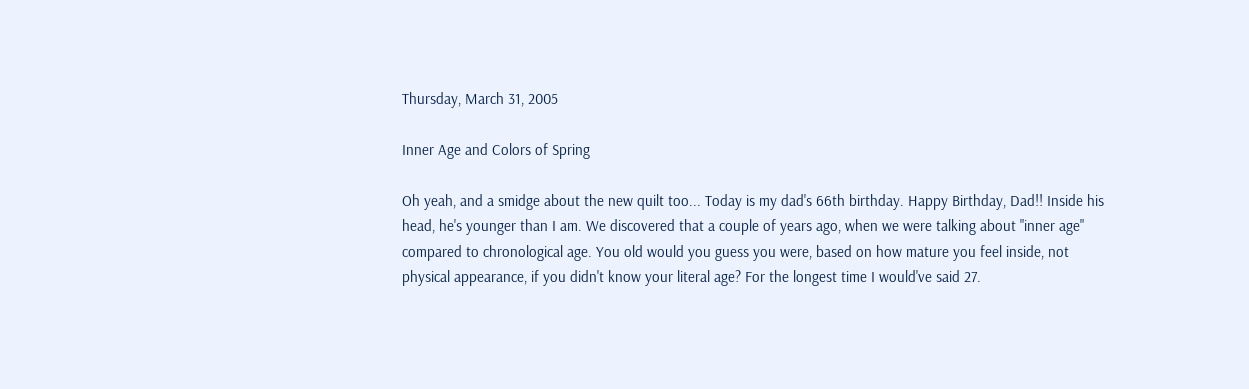Thursday, March 31, 2005

Inner Age and Colors of Spring

Oh yeah, and a smidge about the new quilt too... Today is my dad's 66th birthday. Happy Birthday, Dad!! Inside his head, he's younger than I am. We discovered that a couple of years ago, when we were talking about "inner age" compared to chronological age. You old would you guess you were, based on how mature you feel inside, not physical appearance, if you didn't know your literal age? For the longest time I would've said 27.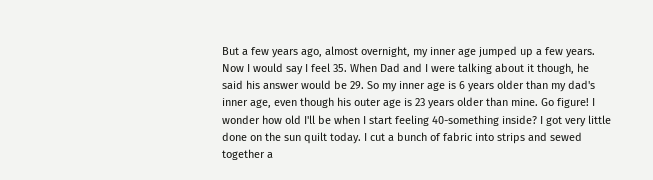But a few years ago, almost overnight, my inner age jumped up a few years. Now I would say I feel 35. When Dad and I were talking about it though, he said his answer would be 29. So my inner age is 6 years older than my dad's inner age, even though his outer age is 23 years older than mine. Go figure! I wonder how old I'll be when I start feeling 40-something inside? I got very little done on the sun quilt today. I cut a bunch of fabric into strips and sewed together a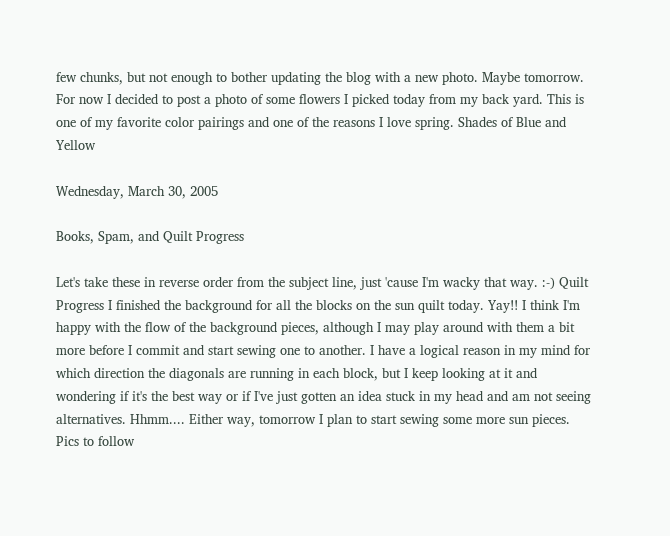few chunks, but not enough to bother updating the blog with a new photo. Maybe tomorrow. For now I decided to post a photo of some flowers I picked today from my back yard. This is one of my favorite color pairings and one of the reasons I love spring. Shades of Blue and Yellow

Wednesday, March 30, 2005

Books, Spam, and Quilt Progress

Let's take these in reverse order from the subject line, just 'cause I'm wacky that way. :-) Quilt Progress I finished the background for all the blocks on the sun quilt today. Yay!! I think I'm happy with the flow of the background pieces, although I may play around with them a bit more before I commit and start sewing one to another. I have a logical reason in my mind for which direction the diagonals are running in each block, but I keep looking at it and wondering if it's the best way or if I've just gotten an idea stuck in my head and am not seeing alternatives. Hhmm.... Either way, tomorrow I plan to start sewing some more sun pieces. Pics to follow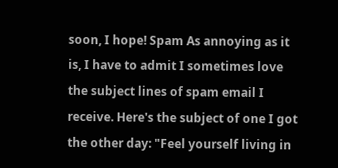soon, I hope! Spam As annoying as it is, I have to admit I sometimes love the subject lines of spam email I receive. Here's the subject of one I got the other day: "Feel yourself living in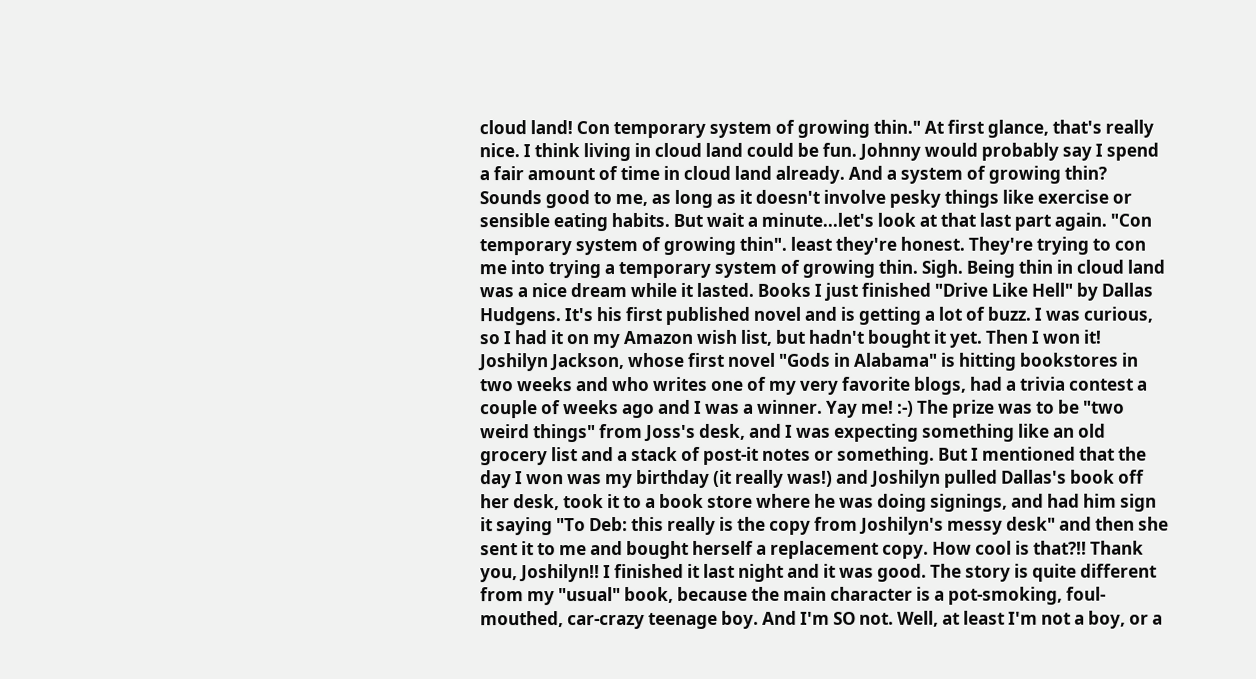cloud land! Con temporary system of growing thin." At first glance, that's really nice. I think living in cloud land could be fun. Johnny would probably say I spend a fair amount of time in cloud land already. And a system of growing thin? Sounds good to me, as long as it doesn't involve pesky things like exercise or sensible eating habits. But wait a minute...let's look at that last part again. "Con temporary system of growing thin". least they're honest. They're trying to con me into trying a temporary system of growing thin. Sigh. Being thin in cloud land was a nice dream while it lasted. Books I just finished "Drive Like Hell" by Dallas Hudgens. It's his first published novel and is getting a lot of buzz. I was curious, so I had it on my Amazon wish list, but hadn't bought it yet. Then I won it! Joshilyn Jackson, whose first novel "Gods in Alabama" is hitting bookstores in two weeks and who writes one of my very favorite blogs, had a trivia contest a couple of weeks ago and I was a winner. Yay me! :-) The prize was to be "two weird things" from Joss's desk, and I was expecting something like an old grocery list and a stack of post-it notes or something. But I mentioned that the day I won was my birthday (it really was!) and Joshilyn pulled Dallas's book off her desk, took it to a book store where he was doing signings, and had him sign it saying "To Deb: this really is the copy from Joshilyn's messy desk" and then she sent it to me and bought herself a replacement copy. How cool is that?!! Thank you, Joshilyn!! I finished it last night and it was good. The story is quite different from my "usual" book, because the main character is a pot-smoking, foul-mouthed, car-crazy teenage boy. And I'm SO not. Well, at least I'm not a boy, or a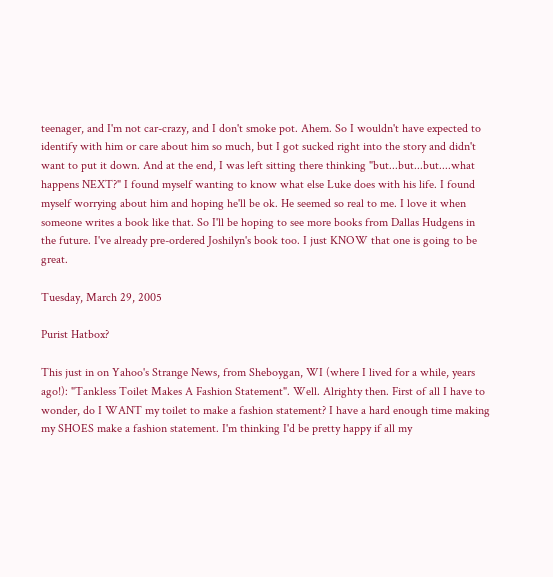teenager, and I'm not car-crazy, and I don't smoke pot. Ahem. So I wouldn't have expected to identify with him or care about him so much, but I got sucked right into the story and didn't want to put it down. And at the end, I was left sitting there thinking "but...but...but....what happens NEXT?" I found myself wanting to know what else Luke does with his life. I found myself worrying about him and hoping he'll be ok. He seemed so real to me. I love it when someone writes a book like that. So I'll be hoping to see more books from Dallas Hudgens in the future. I've already pre-ordered Joshilyn's book too. I just KNOW that one is going to be great.

Tuesday, March 29, 2005

Purist Hatbox?

This just in on Yahoo's Strange News, from Sheboygan, WI (where I lived for a while, years ago!): "Tankless Toilet Makes A Fashion Statement". Well. Alrighty then. First of all I have to wonder, do I WANT my toilet to make a fashion statement? I have a hard enough time making my SHOES make a fashion statement. I'm thinking I'd be pretty happy if all my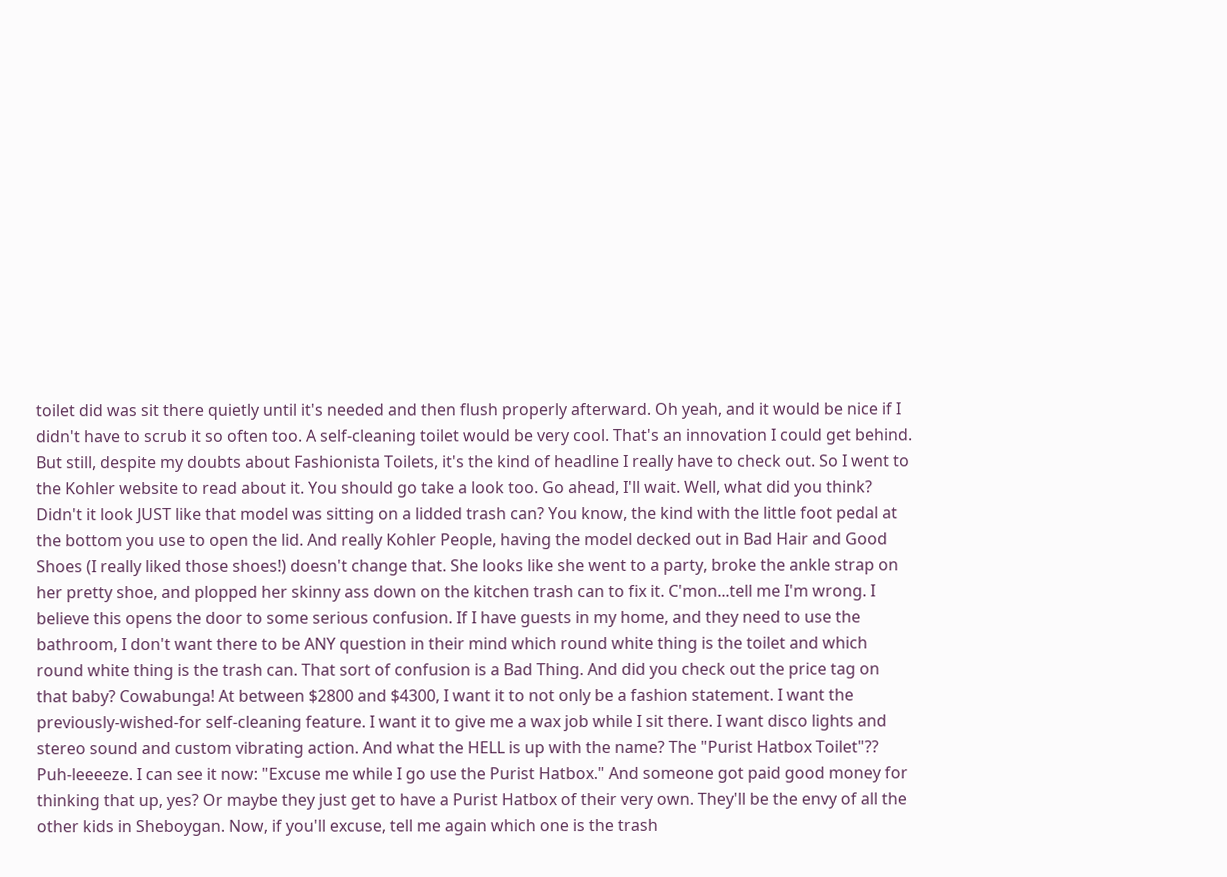toilet did was sit there quietly until it's needed and then flush properly afterward. Oh yeah, and it would be nice if I didn't have to scrub it so often too. A self-cleaning toilet would be very cool. That's an innovation I could get behind. But still, despite my doubts about Fashionista Toilets, it's the kind of headline I really have to check out. So I went to the Kohler website to read about it. You should go take a look too. Go ahead, I'll wait. Well, what did you think? Didn't it look JUST like that model was sitting on a lidded trash can? You know, the kind with the little foot pedal at the bottom you use to open the lid. And really Kohler People, having the model decked out in Bad Hair and Good Shoes (I really liked those shoes!) doesn't change that. She looks like she went to a party, broke the ankle strap on her pretty shoe, and plopped her skinny ass down on the kitchen trash can to fix it. C'mon...tell me I'm wrong. I believe this opens the door to some serious confusion. If I have guests in my home, and they need to use the bathroom, I don't want there to be ANY question in their mind which round white thing is the toilet and which round white thing is the trash can. That sort of confusion is a Bad Thing. And did you check out the price tag on that baby? Cowabunga! At between $2800 and $4300, I want it to not only be a fashion statement. I want the previously-wished-for self-cleaning feature. I want it to give me a wax job while I sit there. I want disco lights and stereo sound and custom vibrating action. And what the HELL is up with the name? The "Purist Hatbox Toilet"?? Puh-leeeeze. I can see it now: "Excuse me while I go use the Purist Hatbox." And someone got paid good money for thinking that up, yes? Or maybe they just get to have a Purist Hatbox of their very own. They'll be the envy of all the other kids in Sheboygan. Now, if you'll excuse, tell me again which one is the trash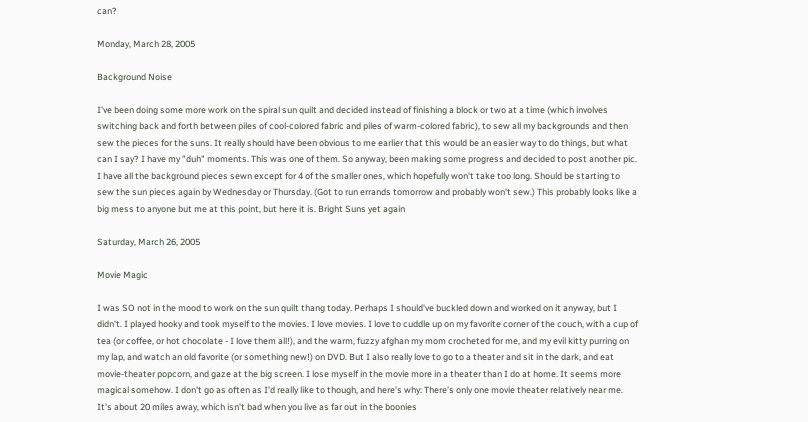can?

Monday, March 28, 2005

Background Noise

I've been doing some more work on the spiral sun quilt and decided instead of finishing a block or two at a time (which involves switching back and forth between piles of cool-colored fabric and piles of warm-colored fabric), to sew all my backgrounds and then sew the pieces for the suns. It really should have been obvious to me earlier that this would be an easier way to do things, but what can I say? I have my "duh" moments. This was one of them. So anyway, been making some progress and decided to post another pic. I have all the background pieces sewn except for 4 of the smaller ones, which hopefully won't take too long. Should be starting to sew the sun pieces again by Wednesday or Thursday. (Got to run errands tomorrow and probably won't sew.) This probably looks like a big mess to anyone but me at this point, but here it is. Bright Suns yet again

Saturday, March 26, 2005

Movie Magic

I was SO not in the mood to work on the sun quilt thang today. Perhaps I should've buckled down and worked on it anyway, but I didn't. I played hooky and took myself to the movies. I love movies. I love to cuddle up on my favorite corner of the couch, with a cup of tea (or coffee, or hot chocolate - I love them all!), and the warm, fuzzy afghan my mom crocheted for me, and my evil kitty purring on my lap, and watch an old favorite (or something new!) on DVD. But I also really love to go to a theater and sit in the dark, and eat movie-theater popcorn, and gaze at the big screen. I lose myself in the movie more in a theater than I do at home. It seems more magical somehow. I don't go as often as I'd really like to though, and here's why: There's only one movie theater relatively near me. It's about 20 miles away, which isn't bad when you live as far out in the boonies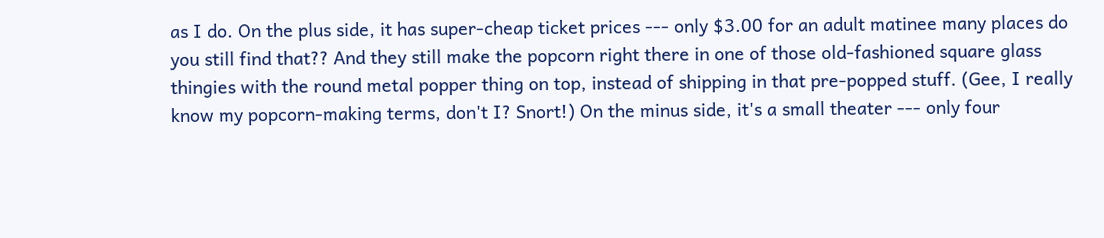as I do. On the plus side, it has super-cheap ticket prices --- only $3.00 for an adult matinee many places do you still find that?? And they still make the popcorn right there in one of those old-fashioned square glass thingies with the round metal popper thing on top, instead of shipping in that pre-popped stuff. (Gee, I really know my popcorn-making terms, don't I? Snort!) On the minus side, it's a small theater --- only four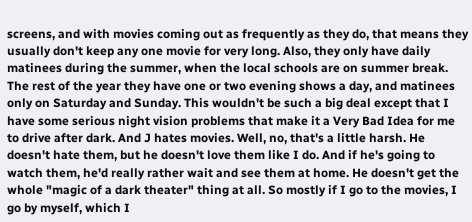screens, and with movies coming out as frequently as they do, that means they usually don't keep any one movie for very long. Also, they only have daily matinees during the summer, when the local schools are on summer break. The rest of the year they have one or two evening shows a day, and matinees only on Saturday and Sunday. This wouldn't be such a big deal except that I have some serious night vision problems that make it a Very Bad Idea for me to drive after dark. And J hates movies. Well, no, that's a little harsh. He doesn't hate them, but he doesn't love them like I do. And if he's going to watch them, he'd really rather wait and see them at home. He doesn't get the whole "magic of a dark theater" thing at all. So mostly if I go to the movies, I go by myself, which I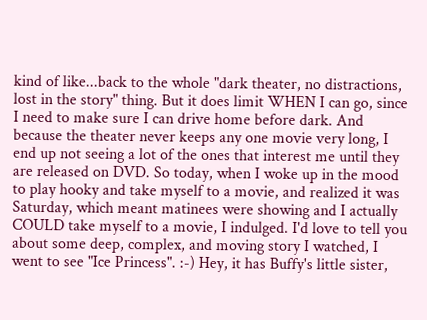kind of like...back to the whole "dark theater, no distractions, lost in the story" thing. But it does limit WHEN I can go, since I need to make sure I can drive home before dark. And because the theater never keeps any one movie very long, I end up not seeing a lot of the ones that interest me until they are released on DVD. So today, when I woke up in the mood to play hooky and take myself to a movie, and realized it was Saturday, which meant matinees were showing and I actually COULD take myself to a movie, I indulged. I'd love to tell you about some deep, complex, and moving story I watched, I went to see "Ice Princess". :-) Hey, it has Buffy's little sister,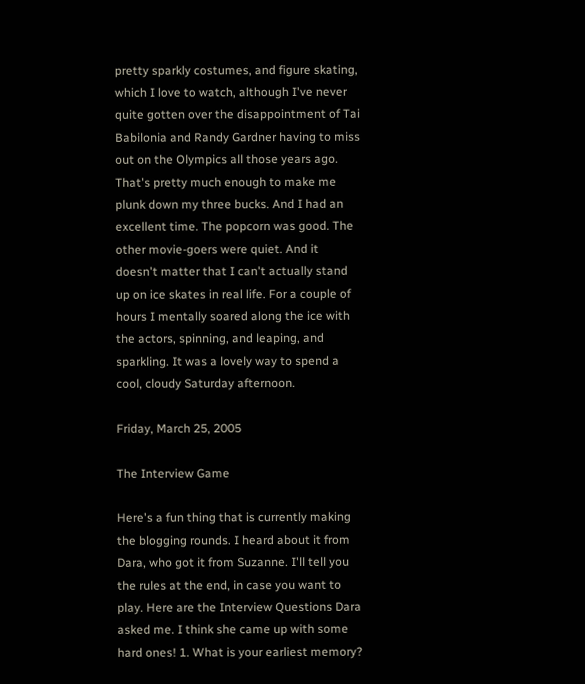pretty sparkly costumes, and figure skating, which I love to watch, although I've never quite gotten over the disappointment of Tai Babilonia and Randy Gardner having to miss out on the Olympics all those years ago. That's pretty much enough to make me plunk down my three bucks. And I had an excellent time. The popcorn was good. The other movie-goers were quiet. And it doesn't matter that I can't actually stand up on ice skates in real life. For a couple of hours I mentally soared along the ice with the actors, spinning, and leaping, and sparkling. It was a lovely way to spend a cool, cloudy Saturday afternoon.

Friday, March 25, 2005

The Interview Game

Here's a fun thing that is currently making the blogging rounds. I heard about it from Dara, who got it from Suzanne. I'll tell you the rules at the end, in case you want to play. Here are the Interview Questions Dara asked me. I think she came up with some hard ones! 1. What is your earliest memory?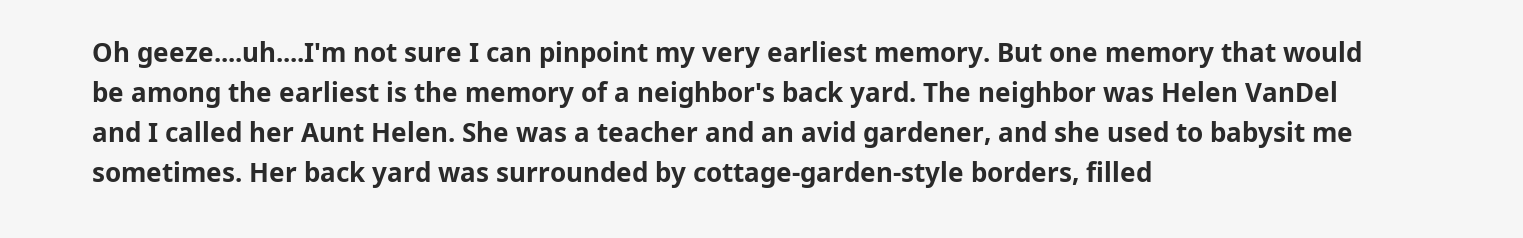Oh geeze....uh....I'm not sure I can pinpoint my very earliest memory. But one memory that would be among the earliest is the memory of a neighbor's back yard. The neighbor was Helen VanDel and I called her Aunt Helen. She was a teacher and an avid gardener, and she used to babysit me sometimes. Her back yard was surrounded by cottage-garden-style borders, filled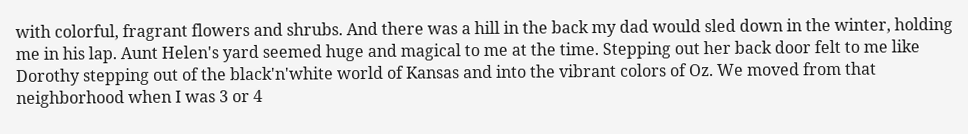with colorful, fragrant flowers and shrubs. And there was a hill in the back my dad would sled down in the winter, holding me in his lap. Aunt Helen's yard seemed huge and magical to me at the time. Stepping out her back door felt to me like Dorothy stepping out of the black'n'white world of Kansas and into the vibrant colors of Oz. We moved from that neighborhood when I was 3 or 4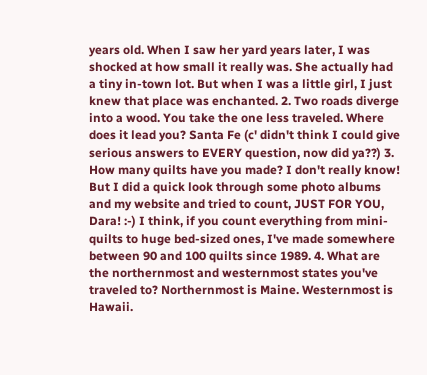years old. When I saw her yard years later, I was shocked at how small it really was. She actually had a tiny in-town lot. But when I was a little girl, I just knew that place was enchanted. 2. Two roads diverge into a wood. You take the one less traveled. Where does it lead you? Santa Fe (c' didn't think I could give serious answers to EVERY question, now did ya??) 3. How many quilts have you made? I don't really know! But I did a quick look through some photo albums and my website and tried to count, JUST FOR YOU, Dara! :-) I think, if you count everything from mini-quilts to huge bed-sized ones, I've made somewhere between 90 and 100 quilts since 1989. 4. What are the northernmost and westernmost states you've traveled to? Northernmost is Maine. Westernmost is Hawaii.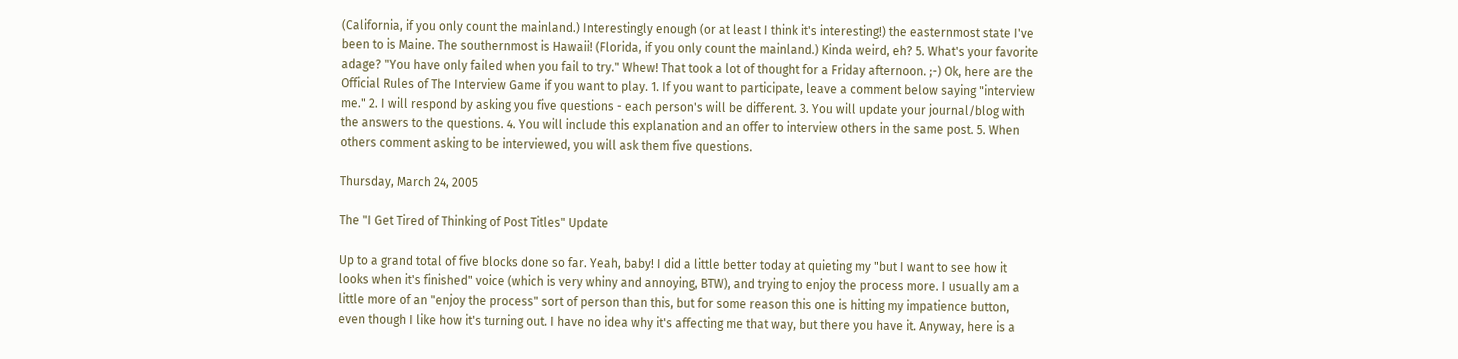(California, if you only count the mainland.) Interestingly enough (or at least I think it's interesting!) the easternmost state I've been to is Maine. The southernmost is Hawaii! (Florida, if you only count the mainland.) Kinda weird, eh? 5. What's your favorite adage? "You have only failed when you fail to try." Whew! That took a lot of thought for a Friday afternoon. ;-) Ok, here are the Official Rules of The Interview Game if you want to play. 1. If you want to participate, leave a comment below saying "interview me." 2. I will respond by asking you five questions - each person's will be different. 3. You will update your journal/blog with the answers to the questions. 4. You will include this explanation and an offer to interview others in the same post. 5. When others comment asking to be interviewed, you will ask them five questions.

Thursday, March 24, 2005

The "I Get Tired of Thinking of Post Titles" Update

Up to a grand total of five blocks done so far. Yeah, baby! I did a little better today at quieting my "but I want to see how it looks when it's finished" voice (which is very whiny and annoying, BTW), and trying to enjoy the process more. I usually am a little more of an "enjoy the process" sort of person than this, but for some reason this one is hitting my impatience button, even though I like how it's turning out. I have no idea why it's affecting me that way, but there you have it. Anyway, here is a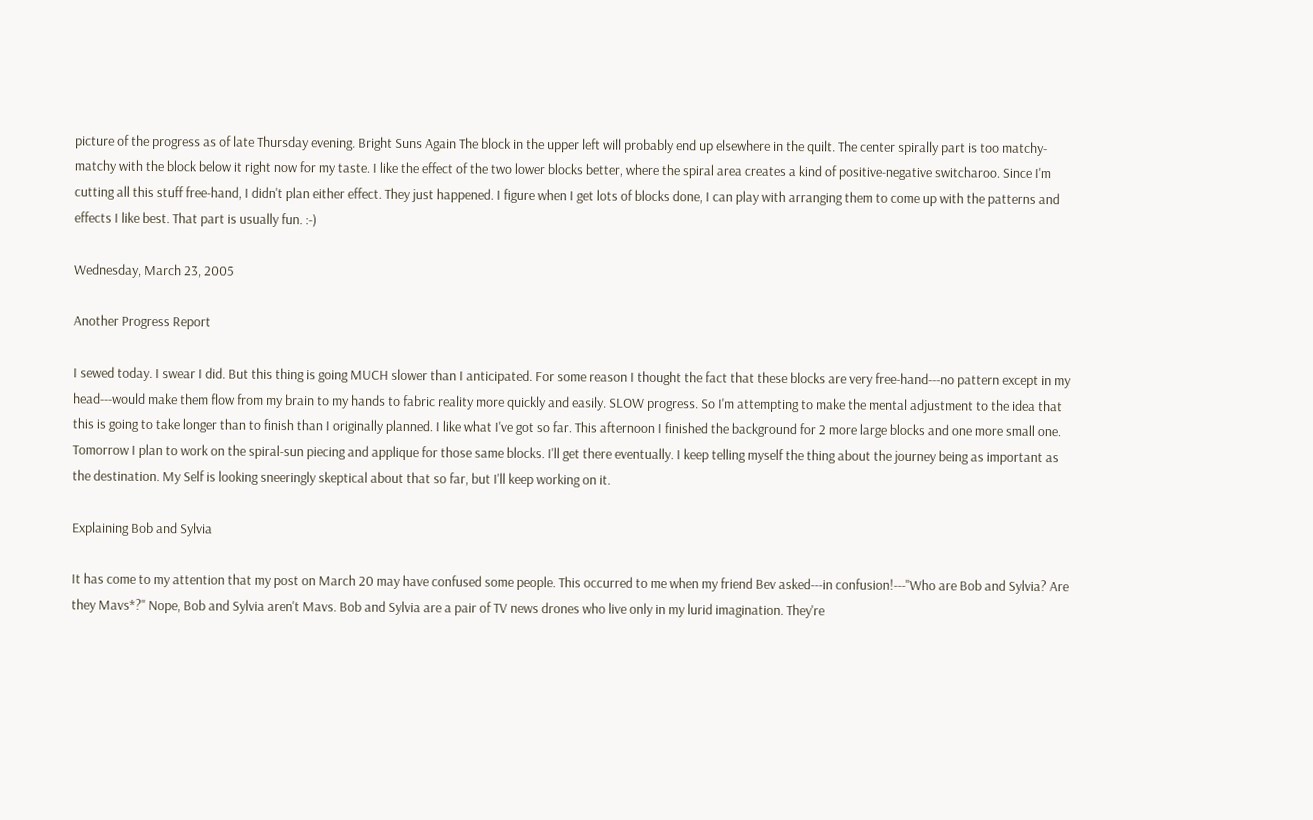picture of the progress as of late Thursday evening. Bright Suns Again The block in the upper left will probably end up elsewhere in the quilt. The center spirally part is too matchy-matchy with the block below it right now for my taste. I like the effect of the two lower blocks better, where the spiral area creates a kind of positive-negative switcharoo. Since I'm cutting all this stuff free-hand, I didn't plan either effect. They just happened. I figure when I get lots of blocks done, I can play with arranging them to come up with the patterns and effects I like best. That part is usually fun. :-)

Wednesday, March 23, 2005

Another Progress Report

I sewed today. I swear I did. But this thing is going MUCH slower than I anticipated. For some reason I thought the fact that these blocks are very free-hand---no pattern except in my head---would make them flow from my brain to my hands to fabric reality more quickly and easily. SLOW progress. So I'm attempting to make the mental adjustment to the idea that this is going to take longer than to finish than I originally planned. I like what I've got so far. This afternoon I finished the background for 2 more large blocks and one more small one. Tomorrow I plan to work on the spiral-sun piecing and applique for those same blocks. I'll get there eventually. I keep telling myself the thing about the journey being as important as the destination. My Self is looking sneeringly skeptical about that so far, but I'll keep working on it.

Explaining Bob and Sylvia

It has come to my attention that my post on March 20 may have confused some people. This occurred to me when my friend Bev asked---in confusion!---"Who are Bob and Sylvia? Are they Mavs*?" Nope, Bob and Sylvia aren't Mavs. Bob and Sylvia are a pair of TV news drones who live only in my lurid imagination. They're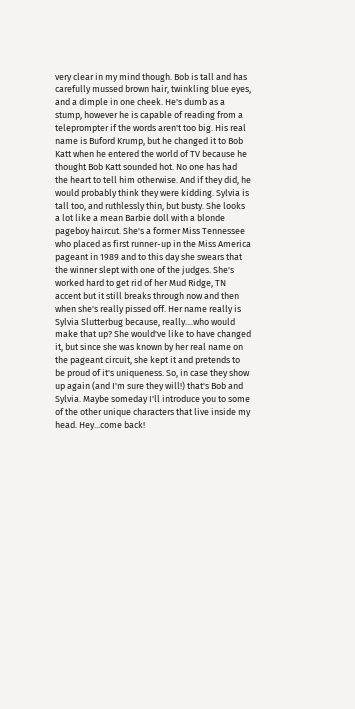very clear in my mind though. Bob is tall and has carefully mussed brown hair, twinkling blue eyes, and a dimple in one cheek. He's dumb as a stump, however he is capable of reading from a teleprompter if the words aren't too big. His real name is Buford Krump, but he changed it to Bob Katt when he entered the world of TV because he thought Bob Katt sounded hot. No one has had the heart to tell him otherwise. And if they did, he would probably think they were kidding. Sylvia is tall too, and ruthlessly thin, but busty. She looks a lot like a mean Barbie doll with a blonde pageboy haircut. She's a former Miss Tennessee who placed as first runner-up in the Miss America pageant in 1989 and to this day she swears that the winner slept with one of the judges. She's worked hard to get rid of her Mud Ridge, TN accent but it still breaks through now and then when she's really pissed off. Her name really is Sylvia Slutterbug because, really....who would make that up? She would've like to have changed it, but since she was known by her real name on the pageant circuit, she kept it and pretends to be proud of it's uniqueness. So, in case they show up again (and I'm sure they will!) that's Bob and Sylvia. Maybe someday I'll introduce you to some of the other unique characters that live inside my head. Hey...come back!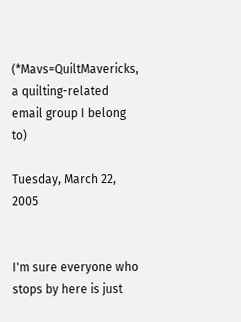(*Mavs=QuiltMavericks, a quilting-related email group I belong to)

Tuesday, March 22, 2005


I'm sure everyone who stops by here is just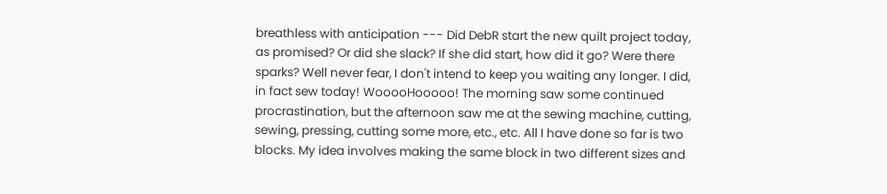breathless with anticipation --- Did DebR start the new quilt project today, as promised? Or did she slack? If she did start, how did it go? Were there sparks? Well never fear, I don't intend to keep you waiting any longer. I did, in fact sew today! WooooHooooo! The morning saw some continued procrastination, but the afternoon saw me at the sewing machine, cutting, sewing, pressing, cutting some more, etc., etc. All I have done so far is two blocks. My idea involves making the same block in two different sizes and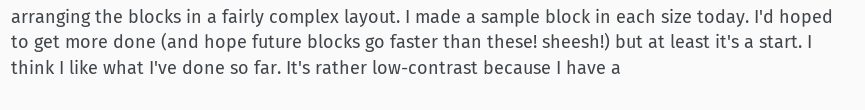arranging the blocks in a fairly complex layout. I made a sample block in each size today. I'd hoped to get more done (and hope future blocks go faster than these! sheesh!) but at least it's a start. I think I like what I've done so far. It's rather low-contrast because I have a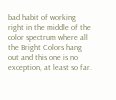bad habit of working right in the middle of the color spectrum where all the Bright Colors hang out and this one is no exception, at least so far.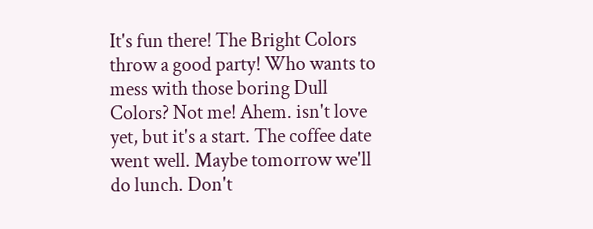It's fun there! The Bright Colors throw a good party! Who wants to mess with those boring Dull Colors? Not me! Ahem. isn't love yet, but it's a start. The coffee date went well. Maybe tomorrow we'll do lunch. Don't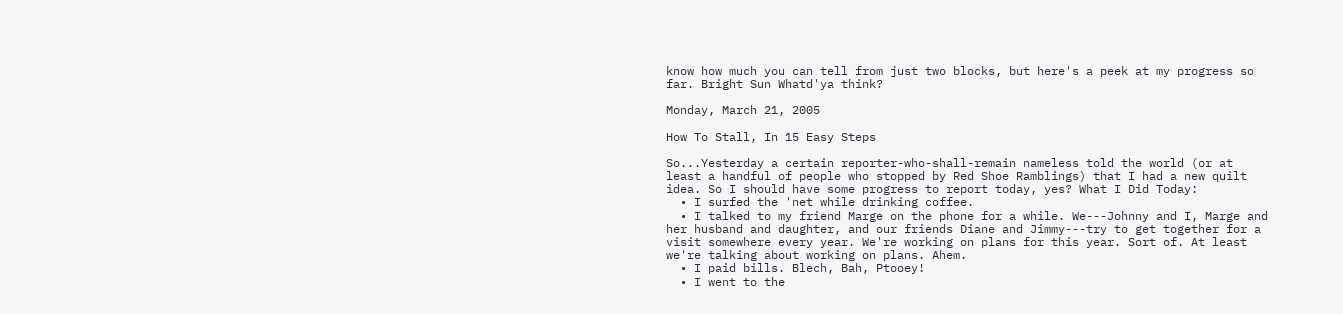know how much you can tell from just two blocks, but here's a peek at my progress so far. Bright Sun Whatd'ya think?

Monday, March 21, 2005

How To Stall, In 15 Easy Steps

So...Yesterday a certain reporter-who-shall-remain nameless told the world (or at least a handful of people who stopped by Red Shoe Ramblings) that I had a new quilt idea. So I should have some progress to report today, yes? What I Did Today:
  • I surfed the 'net while drinking coffee.
  • I talked to my friend Marge on the phone for a while. We---Johnny and I, Marge and her husband and daughter, and our friends Diane and Jimmy---try to get together for a visit somewhere every year. We're working on plans for this year. Sort of. At least we're talking about working on plans. Ahem.
  • I paid bills. Blech, Bah, Ptooey!
  • I went to the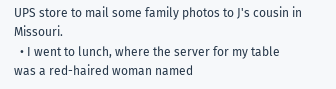UPS store to mail some family photos to J's cousin in Missouri.
  • I went to lunch, where the server for my table was a red-haired woman named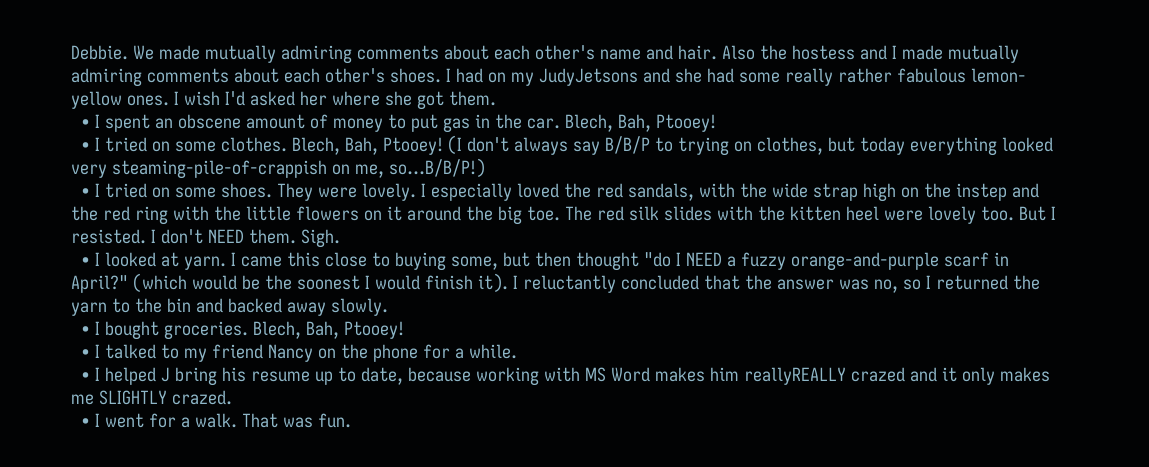Debbie. We made mutually admiring comments about each other's name and hair. Also the hostess and I made mutually admiring comments about each other's shoes. I had on my JudyJetsons and she had some really rather fabulous lemon-yellow ones. I wish I'd asked her where she got them.
  • I spent an obscene amount of money to put gas in the car. Blech, Bah, Ptooey!
  • I tried on some clothes. Blech, Bah, Ptooey! (I don't always say B/B/P to trying on clothes, but today everything looked very steaming-pile-of-crappish on me, so...B/B/P!)
  • I tried on some shoes. They were lovely. I especially loved the red sandals, with the wide strap high on the instep and the red ring with the little flowers on it around the big toe. The red silk slides with the kitten heel were lovely too. But I resisted. I don't NEED them. Sigh.
  • I looked at yarn. I came this close to buying some, but then thought "do I NEED a fuzzy orange-and-purple scarf in April?" (which would be the soonest I would finish it). I reluctantly concluded that the answer was no, so I returned the yarn to the bin and backed away slowly.
  • I bought groceries. Blech, Bah, Ptooey!
  • I talked to my friend Nancy on the phone for a while.
  • I helped J bring his resume up to date, because working with MS Word makes him reallyREALLY crazed and it only makes me SLIGHTLY crazed.
  • I went for a walk. That was fun.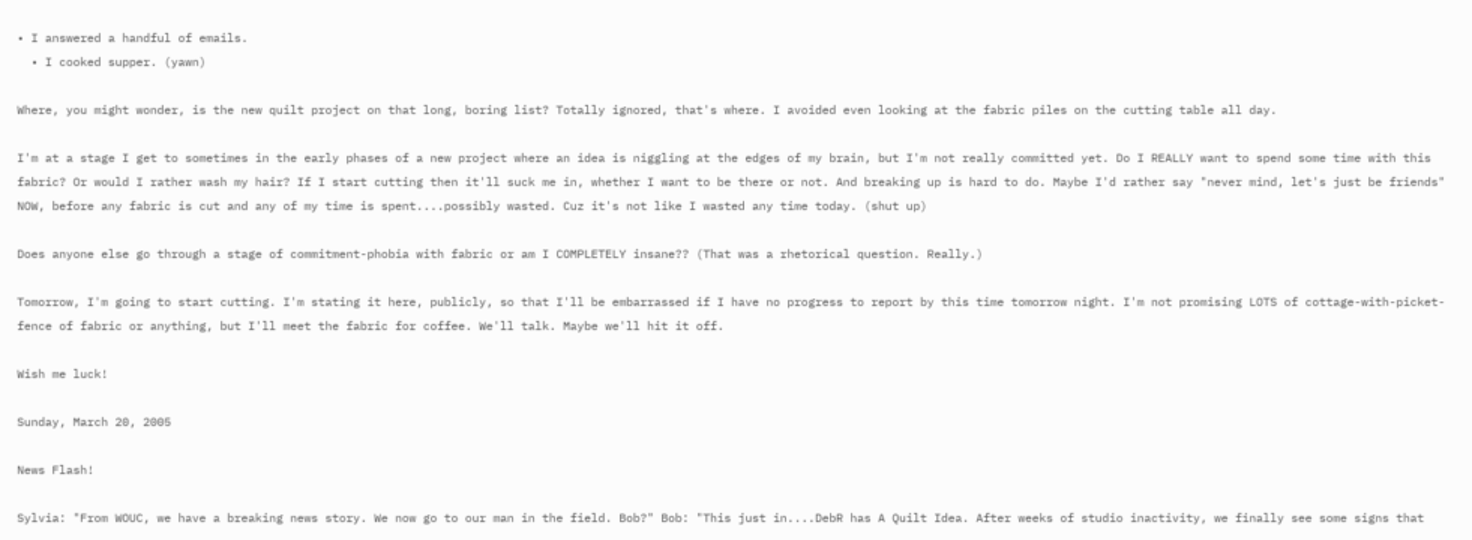• I answered a handful of emails.
  • I cooked supper. (yawn)

Where, you might wonder, is the new quilt project on that long, boring list? Totally ignored, that's where. I avoided even looking at the fabric piles on the cutting table all day.

I'm at a stage I get to sometimes in the early phases of a new project where an idea is niggling at the edges of my brain, but I'm not really committed yet. Do I REALLY want to spend some time with this fabric? Or would I rather wash my hair? If I start cutting then it'll suck me in, whether I want to be there or not. And breaking up is hard to do. Maybe I'd rather say "never mind, let's just be friends" NOW, before any fabric is cut and any of my time is spent....possibly wasted. Cuz it's not like I wasted any time today. (shut up)

Does anyone else go through a stage of commitment-phobia with fabric or am I COMPLETELY insane?? (That was a rhetorical question. Really.)

Tomorrow, I'm going to start cutting. I'm stating it here, publicly, so that I'll be embarrassed if I have no progress to report by this time tomorrow night. I'm not promising LOTS of cottage-with-picket-fence of fabric or anything, but I'll meet the fabric for coffee. We'll talk. Maybe we'll hit it off.

Wish me luck!

Sunday, March 20, 2005

News Flash!

Sylvia: "From WOUC, we have a breaking news story. We now go to our man in the field. Bob?" Bob: "This just in....DebR has A Quilt Idea. After weeks of studio inactivity, we finally see some signs that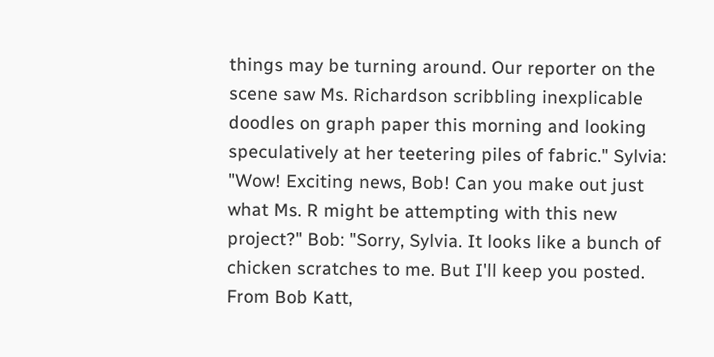things may be turning around. Our reporter on the scene saw Ms. Richardson scribbling inexplicable doodles on graph paper this morning and looking speculatively at her teetering piles of fabric." Sylvia: "Wow! Exciting news, Bob! Can you make out just what Ms. R might be attempting with this new project?" Bob: "Sorry, Sylvia. It looks like a bunch of chicken scratches to me. But I'll keep you posted. From Bob Katt,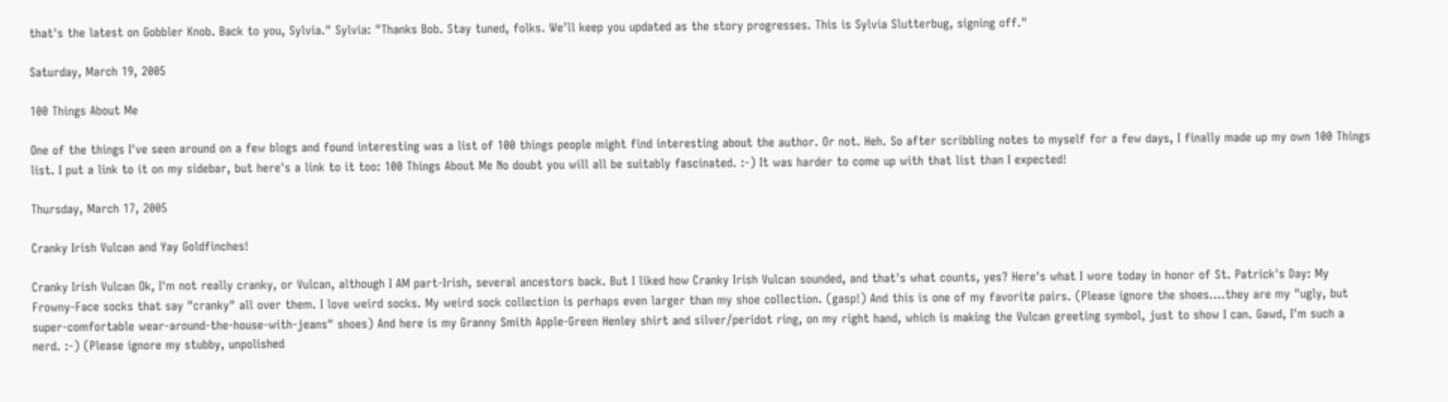that's the latest on Gobbler Knob. Back to you, Sylvia." Sylvia: "Thanks Bob. Stay tuned, folks. We'll keep you updated as the story progresses. This is Sylvia Slutterbug, signing off."

Saturday, March 19, 2005

100 Things About Me

One of the things I've seen around on a few blogs and found interesting was a list of 100 things people might find interesting about the author. Or not. Heh. So after scribbling notes to myself for a few days, I finally made up my own 100 Things list. I put a link to it on my sidebar, but here's a link to it too: 100 Things About Me No doubt you will all be suitably fascinated. :-) It was harder to come up with that list than I expected!

Thursday, March 17, 2005

Cranky Irish Vulcan and Yay Goldfinches!

Cranky Irish Vulcan Ok, I'm not really cranky, or Vulcan, although I AM part-Irish, several ancestors back. But I liked how Cranky Irish Vulcan sounded, and that's what counts, yes? Here's what I wore today in honor of St. Patrick's Day: My Frowny-Face socks that say "cranky" all over them. I love weird socks. My weird sock collection is perhaps even larger than my shoe collection. (gasp!) And this is one of my favorite pairs. (Please ignore the shoes....they are my "ugly, but super-comfortable wear-around-the-house-with-jeans" shoes) And here is my Granny Smith Apple-Green Henley shirt and silver/peridot ring, on my right hand, which is making the Vulcan greeting symbol, just to show I can. Gawd, I'm such a nerd. :-) (Please ignore my stubby, unpolished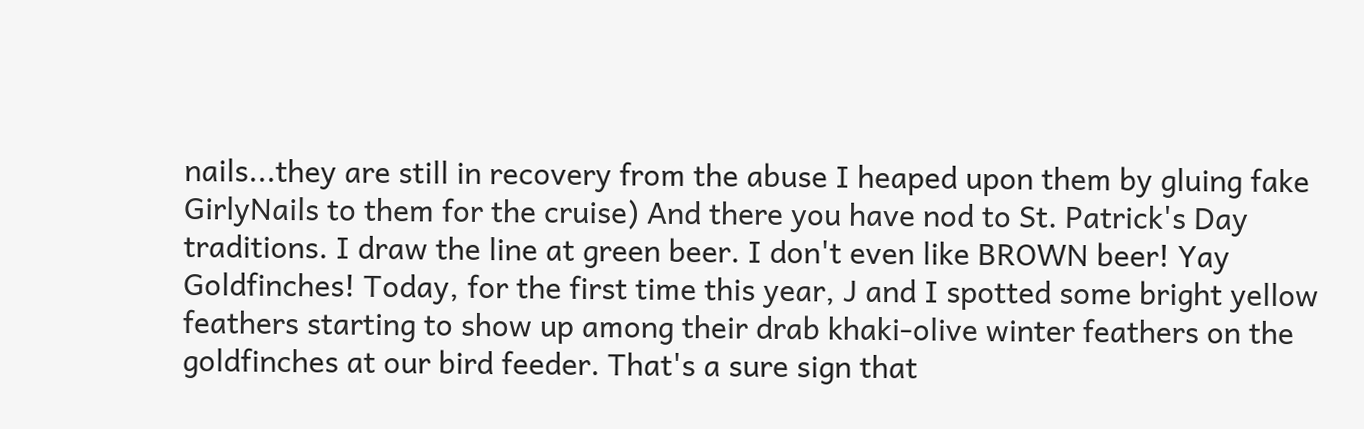nails...they are still in recovery from the abuse I heaped upon them by gluing fake GirlyNails to them for the cruise) And there you have nod to St. Patrick's Day traditions. I draw the line at green beer. I don't even like BROWN beer! Yay Goldfinches! Today, for the first time this year, J and I spotted some bright yellow feathers starting to show up among their drab khaki-olive winter feathers on the goldfinches at our bird feeder. That's a sure sign that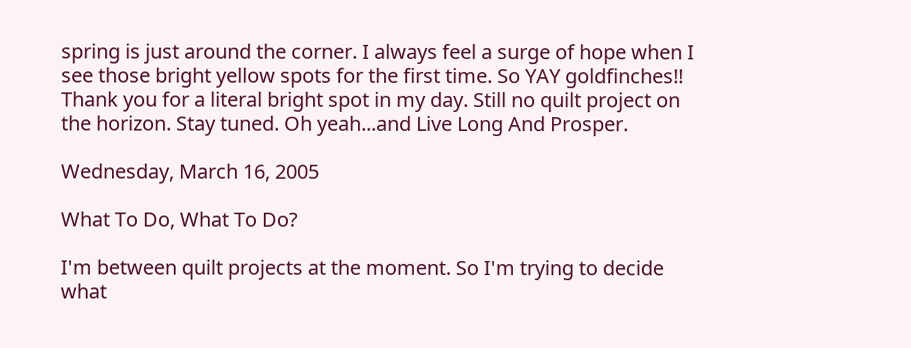spring is just around the corner. I always feel a surge of hope when I see those bright yellow spots for the first time. So YAY goldfinches!! Thank you for a literal bright spot in my day. Still no quilt project on the horizon. Stay tuned. Oh yeah...and Live Long And Prosper.

Wednesday, March 16, 2005

What To Do, What To Do?

I'm between quilt projects at the moment. So I'm trying to decide what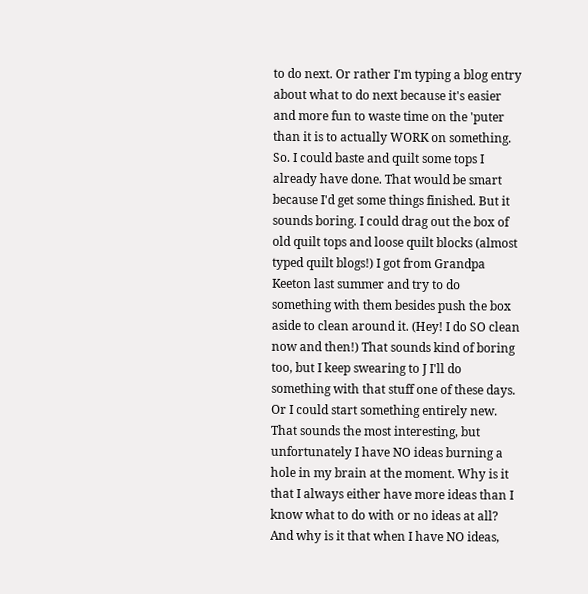to do next. Or rather I'm typing a blog entry about what to do next because it's easier and more fun to waste time on the 'puter than it is to actually WORK on something. So. I could baste and quilt some tops I already have done. That would be smart because I'd get some things finished. But it sounds boring. I could drag out the box of old quilt tops and loose quilt blocks (almost typed quilt blogs!) I got from Grandpa Keeton last summer and try to do something with them besides push the box aside to clean around it. (Hey! I do SO clean now and then!) That sounds kind of boring too, but I keep swearing to J I'll do something with that stuff one of these days. Or I could start something entirely new. That sounds the most interesting, but unfortunately I have NO ideas burning a hole in my brain at the moment. Why is it that I always either have more ideas than I know what to do with or no ideas at all? And why is it that when I have NO ideas,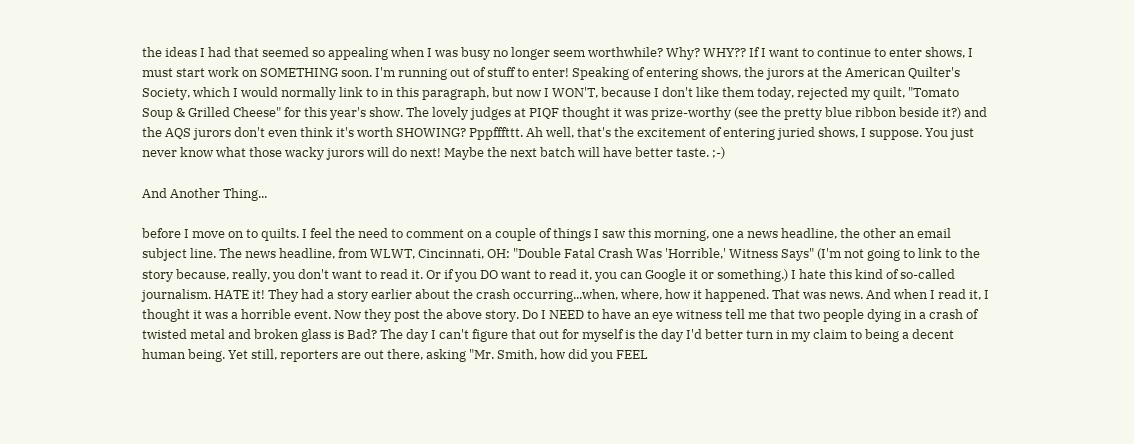the ideas I had that seemed so appealing when I was busy no longer seem worthwhile? Why? WHY?? If I want to continue to enter shows, I must start work on SOMETHING soon. I'm running out of stuff to enter! Speaking of entering shows, the jurors at the American Quilter's Society, which I would normally link to in this paragraph, but now I WON'T, because I don't like them today, rejected my quilt, "Tomato Soup & Grilled Cheese" for this year's show. The lovely judges at PIQF thought it was prize-worthy (see the pretty blue ribbon beside it?) and the AQS jurors don't even think it's worth SHOWING? Pppfffttt. Ah well, that's the excitement of entering juried shows, I suppose. You just never know what those wacky jurors will do next! Maybe the next batch will have better taste. ;-)

And Another Thing...

before I move on to quilts. I feel the need to comment on a couple of things I saw this morning, one a news headline, the other an email subject line. The news headline, from WLWT, Cincinnati, OH: "Double Fatal Crash Was 'Horrible,' Witness Says" (I'm not going to link to the story because, really, you don't want to read it. Or if you DO want to read it, you can Google it or something.) I hate this kind of so-called journalism. HATE it! They had a story earlier about the crash occurring...when, where, how it happened. That was news. And when I read it, I thought it was a horrible event. Now they post the above story. Do I NEED to have an eye witness tell me that two people dying in a crash of twisted metal and broken glass is Bad? The day I can't figure that out for myself is the day I'd better turn in my claim to being a decent human being. Yet still, reporters are out there, asking "Mr. Smith, how did you FEEL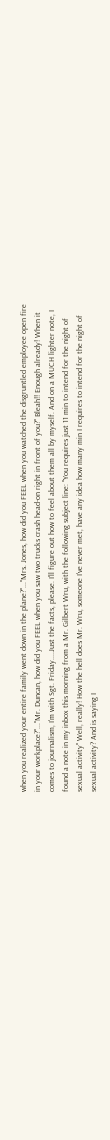when you realized your entire family went down in the plane?"..."Mrs. Jones, how did you FEEL when you watched the disgruntled employee open fire in your workplace?"..."Mr. Duncan, how did you FEEL when you saw two trucks crash head-on right in front of you?" Bleah!! Enough already! When it comes to journalism, I'm with Sgt. Friday....Just the facts, please. I'll figure out how to feel about them all by myself. And on a MUCH lighter note, I found a note in my inbox this morning from a Mr. Gilbert Wru, with the following subject line: "You requires just 11 min to intend for the night of sexual activity" Well, really! How the hell does Mr. Wru, someone I've never met, have any idea how many min I requires to intend for the night of sexual activity? And is saying I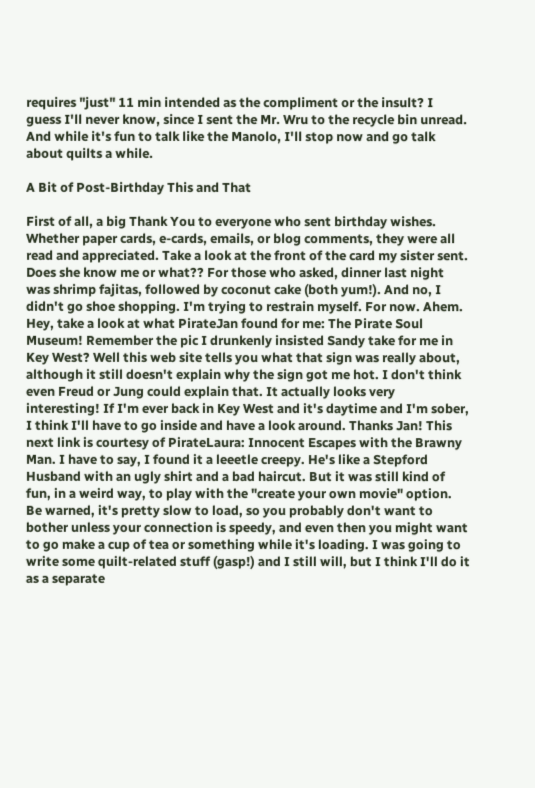requires "just" 11 min intended as the compliment or the insult? I guess I'll never know, since I sent the Mr. Wru to the recycle bin unread. And while it's fun to talk like the Manolo, I'll stop now and go talk about quilts a while.

A Bit of Post-Birthday This and That

First of all, a big Thank You to everyone who sent birthday wishes. Whether paper cards, e-cards, emails, or blog comments, they were all read and appreciated. Take a look at the front of the card my sister sent. Does she know me or what?? For those who asked, dinner last night was shrimp fajitas, followed by coconut cake (both yum!). And no, I didn't go shoe shopping. I'm trying to restrain myself. For now. Ahem. Hey, take a look at what PirateJan found for me: The Pirate Soul Museum! Remember the pic I drunkenly insisted Sandy take for me in Key West? Well this web site tells you what that sign was really about, although it still doesn't explain why the sign got me hot. I don't think even Freud or Jung could explain that. It actually looks very interesting! If I'm ever back in Key West and it's daytime and I'm sober, I think I'll have to go inside and have a look around. Thanks Jan! This next link is courtesy of PirateLaura: Innocent Escapes with the Brawny Man. I have to say, I found it a leeetle creepy. He's like a Stepford Husband with an ugly shirt and a bad haircut. But it was still kind of fun, in a weird way, to play with the "create your own movie" option. Be warned, it's pretty slow to load, so you probably don't want to bother unless your connection is speedy, and even then you might want to go make a cup of tea or something while it's loading. I was going to write some quilt-related stuff (gasp!) and I still will, but I think I'll do it as a separate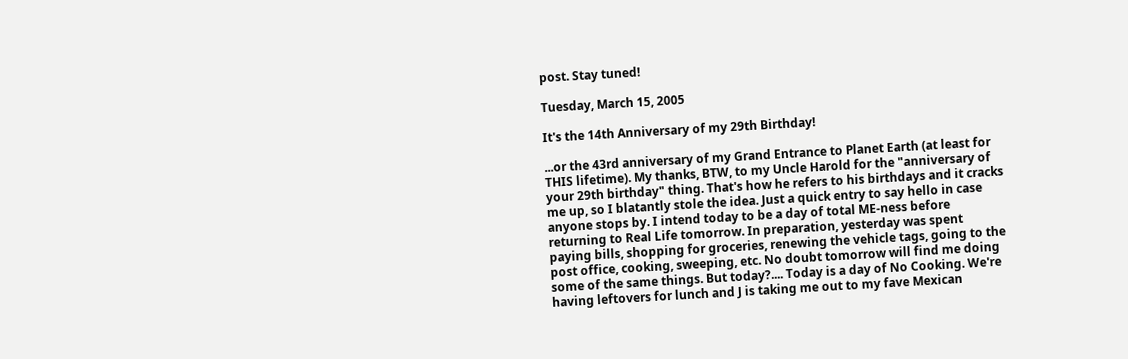post. Stay tuned!

Tuesday, March 15, 2005

It's the 14th Anniversary of my 29th Birthday!

...or the 43rd anniversary of my Grand Entrance to Planet Earth (at least for THIS lifetime). My thanks, BTW, to my Uncle Harold for the "anniversary of your 29th birthday" thing. That's how he refers to his birthdays and it cracks me up, so I blatantly stole the idea. Just a quick entry to say hello in case anyone stops by. I intend today to be a day of total ME-ness before returning to Real Life tomorrow. In preparation, yesterday was spent paying bills, shopping for groceries, renewing the vehicle tags, going to the post office, cooking, sweeping, etc. No doubt tomorrow will find me doing some of the same things. But today?.... Today is a day of No Cooking. We're having leftovers for lunch and J is taking me out to my fave Mexican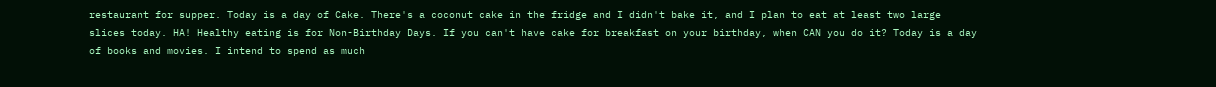restaurant for supper. Today is a day of Cake. There's a coconut cake in the fridge and I didn't bake it, and I plan to eat at least two large slices today. HA! Healthy eating is for Non-Birthday Days. If you can't have cake for breakfast on your birthday, when CAN you do it? Today is a day of books and movies. I intend to spend as much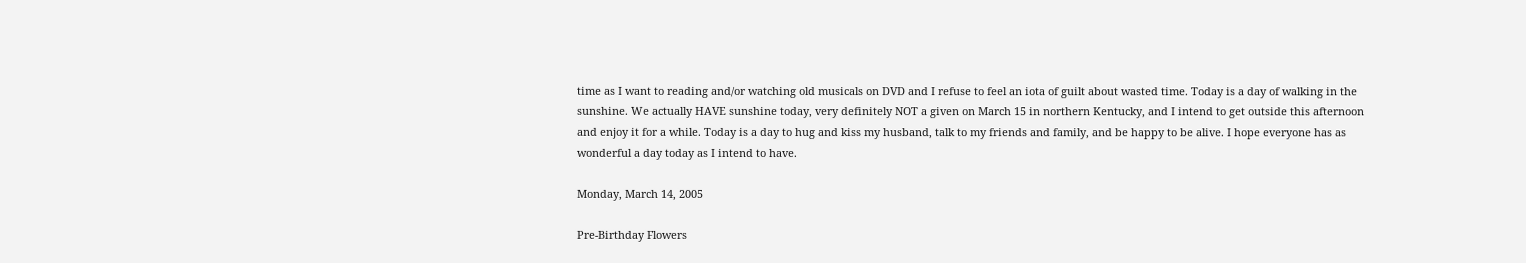time as I want to reading and/or watching old musicals on DVD and I refuse to feel an iota of guilt about wasted time. Today is a day of walking in the sunshine. We actually HAVE sunshine today, very definitely NOT a given on March 15 in northern Kentucky, and I intend to get outside this afternoon and enjoy it for a while. Today is a day to hug and kiss my husband, talk to my friends and family, and be happy to be alive. I hope everyone has as wonderful a day today as I intend to have.

Monday, March 14, 2005

Pre-Birthday Flowers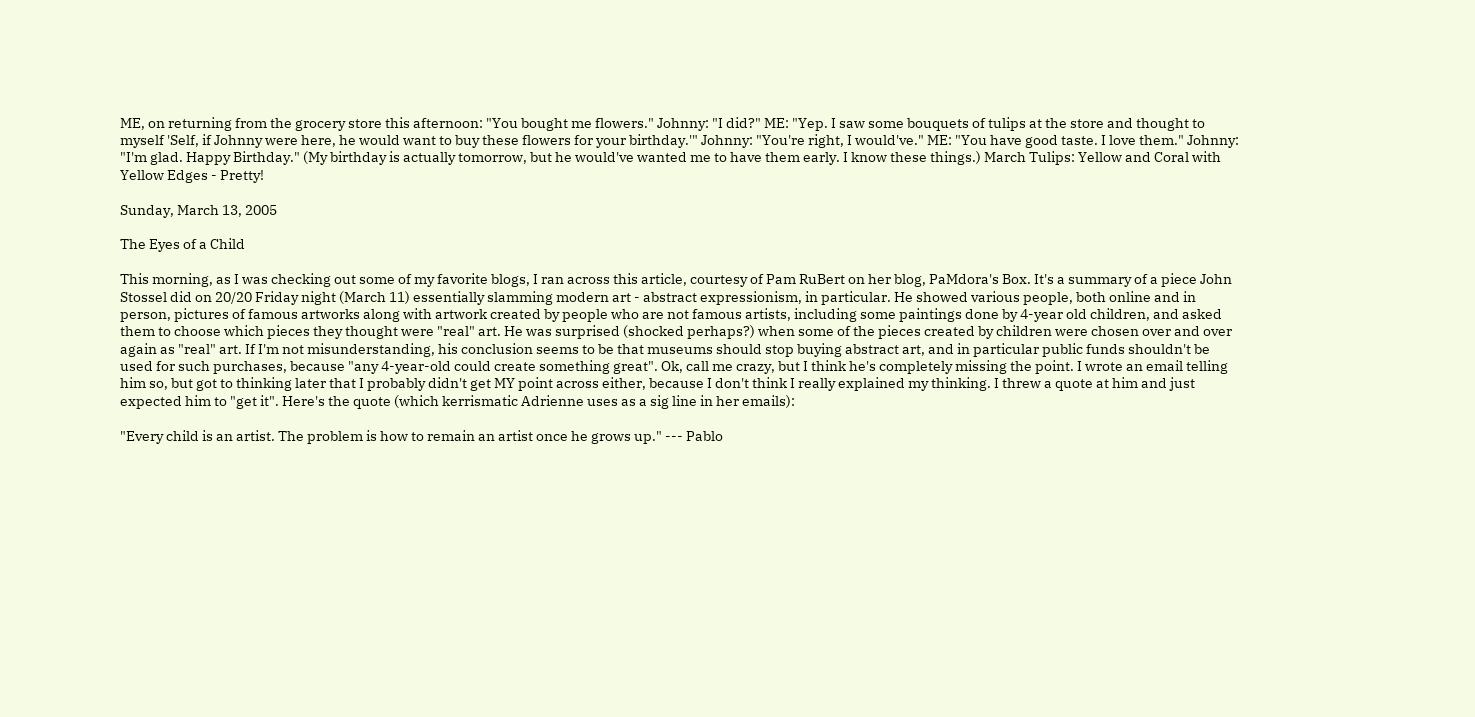ME, on returning from the grocery store this afternoon: "You bought me flowers." Johnny: "I did?" ME: "Yep. I saw some bouquets of tulips at the store and thought to myself 'Self, if Johnny were here, he would want to buy these flowers for your birthday.'" Johnny: "You're right, I would've." ME: "You have good taste. I love them." Johnny: "I'm glad. Happy Birthday." (My birthday is actually tomorrow, but he would've wanted me to have them early. I know these things.) March Tulips: Yellow and Coral with Yellow Edges - Pretty!

Sunday, March 13, 2005

The Eyes of a Child

This morning, as I was checking out some of my favorite blogs, I ran across this article, courtesy of Pam RuBert on her blog, PaMdora's Box. It's a summary of a piece John Stossel did on 20/20 Friday night (March 11) essentially slamming modern art - abstract expressionism, in particular. He showed various people, both online and in person, pictures of famous artworks along with artwork created by people who are not famous artists, including some paintings done by 4-year old children, and asked them to choose which pieces they thought were "real" art. He was surprised (shocked perhaps?) when some of the pieces created by children were chosen over and over again as "real" art. If I'm not misunderstanding, his conclusion seems to be that museums should stop buying abstract art, and in particular public funds shouldn't be used for such purchases, because "any 4-year-old could create something great". Ok, call me crazy, but I think he's completely missing the point. I wrote an email telling him so, but got to thinking later that I probably didn't get MY point across either, because I don't think I really explained my thinking. I threw a quote at him and just expected him to "get it". Here's the quote (which kerrismatic Adrienne uses as a sig line in her emails):

"Every child is an artist. The problem is how to remain an artist once he grows up." --- Pablo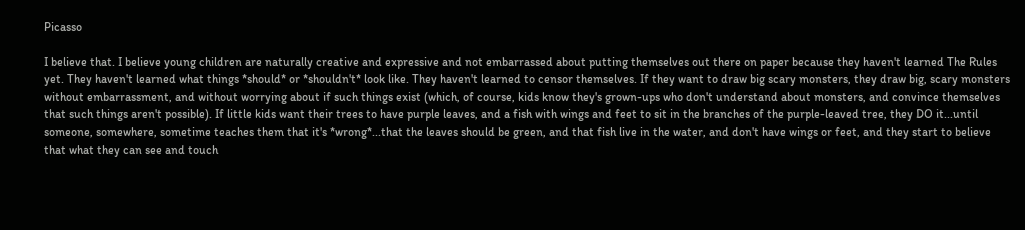Picasso

I believe that. I believe young children are naturally creative and expressive and not embarrassed about putting themselves out there on paper because they haven't learned The Rules yet. They haven't learned what things *should* or *shouldn't* look like. They haven't learned to censor themselves. If they want to draw big scary monsters, they draw big, scary monsters without embarrassment, and without worrying about if such things exist (which, of course, kids know they's grown-ups who don't understand about monsters, and convince themselves that such things aren't possible). If little kids want their trees to have purple leaves, and a fish with wings and feet to sit in the branches of the purple-leaved tree, they DO it...until someone, somewhere, sometime teaches them that it's *wrong*...that the leaves should be green, and that fish live in the water, and don't have wings or feet, and they start to believe that what they can see and touch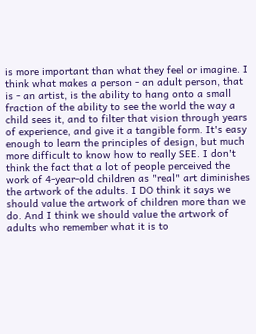is more important than what they feel or imagine. I think what makes a person - an adult person, that is - an artist, is the ability to hang onto a small fraction of the ability to see the world the way a child sees it, and to filter that vision through years of experience, and give it a tangible form. It's easy enough to learn the principles of design, but much more difficult to know how to really SEE. I don't think the fact that a lot of people perceived the work of 4-year-old children as "real" art diminishes the artwork of the adults. I DO think it says we should value the artwork of children more than we do. And I think we should value the artwork of adults who remember what it is to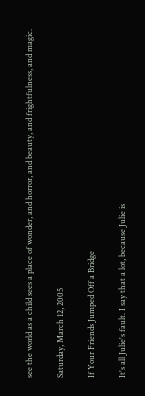see the world as a child sees a place of wonder, and horror, and beauty, and frightfulness, and magic.

Saturday, March 12, 2005

If Your Friends Jumped Off a Bridge

It's all Julie's fault. I say that a lot, because Julie is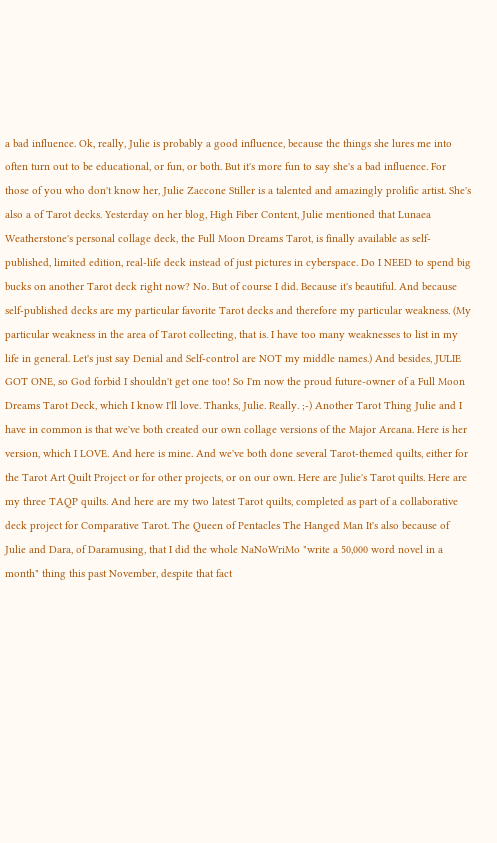a bad influence. Ok, really, Julie is probably a good influence, because the things she lures me into often turn out to be educational, or fun, or both. But it's more fun to say she's a bad influence. For those of you who don't know her, Julie Zaccone Stiller is a talented and amazingly prolific artist. She's also a of Tarot decks. Yesterday on her blog, High Fiber Content, Julie mentioned that Lunaea Weatherstone's personal collage deck, the Full Moon Dreams Tarot, is finally available as self-published, limited edition, real-life deck instead of just pictures in cyberspace. Do I NEED to spend big bucks on another Tarot deck right now? No. But of course I did. Because it's beautiful. And because self-published decks are my particular favorite Tarot decks and therefore my particular weakness. (My particular weakness in the area of Tarot collecting, that is. I have too many weaknesses to list in my life in general. Let's just say Denial and Self-control are NOT my middle names.) And besides, JULIE GOT ONE, so God forbid I shouldn't get one too! So I'm now the proud future-owner of a Full Moon Dreams Tarot Deck, which I know I'll love. Thanks, Julie. Really. ;-) Another Tarot Thing Julie and I have in common is that we've both created our own collage versions of the Major Arcana. Here is her version, which I LOVE. And here is mine. And we've both done several Tarot-themed quilts, either for the Tarot Art Quilt Project or for other projects, or on our own. Here are Julie's Tarot quilts. Here are my three TAQP quilts. And here are my two latest Tarot quilts, completed as part of a collaborative deck project for Comparative Tarot. The Queen of Pentacles The Hanged Man It's also because of Julie and Dara, of Daramusing, that I did the whole NaNoWriMo "write a 50,000 word novel in a month" thing this past November, despite that fact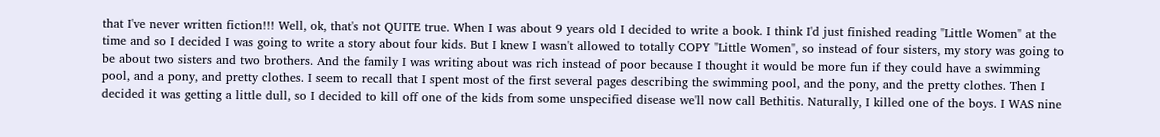that I've never written fiction!!! Well, ok, that's not QUITE true. When I was about 9 years old I decided to write a book. I think I'd just finished reading "Little Women" at the time and so I decided I was going to write a story about four kids. But I knew I wasn't allowed to totally COPY "Little Women", so instead of four sisters, my story was going to be about two sisters and two brothers. And the family I was writing about was rich instead of poor because I thought it would be more fun if they could have a swimming pool, and a pony, and pretty clothes. I seem to recall that I spent most of the first several pages describing the swimming pool, and the pony, and the pretty clothes. Then I decided it was getting a little dull, so I decided to kill off one of the kids from some unspecified disease we'll now call Bethitis. Naturally, I killed one of the boys. I WAS nine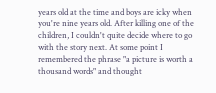years old at the time and boys are icky when you're nine years old. After killing one of the children, I couldn't quite decide where to go with the story next. At some point I remembered the phrase "a picture is worth a thousand words" and thought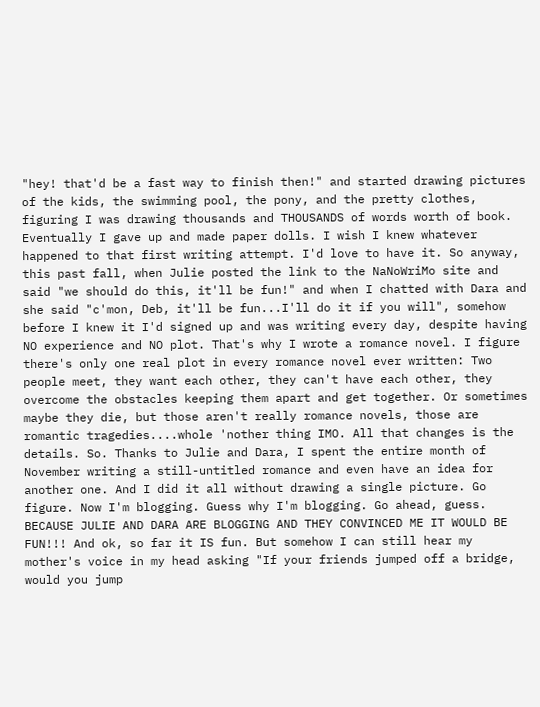"hey! that'd be a fast way to finish then!" and started drawing pictures of the kids, the swimming pool, the pony, and the pretty clothes, figuring I was drawing thousands and THOUSANDS of words worth of book. Eventually I gave up and made paper dolls. I wish I knew whatever happened to that first writing attempt. I'd love to have it. So anyway, this past fall, when Julie posted the link to the NaNoWriMo site and said "we should do this, it'll be fun!" and when I chatted with Dara and she said "c'mon, Deb, it'll be fun...I'll do it if you will", somehow before I knew it I'd signed up and was writing every day, despite having NO experience and NO plot. That's why I wrote a romance novel. I figure there's only one real plot in every romance novel ever written: Two people meet, they want each other, they can't have each other, they overcome the obstacles keeping them apart and get together. Or sometimes maybe they die, but those aren't really romance novels, those are romantic tragedies....whole 'nother thing IMO. All that changes is the details. So. Thanks to Julie and Dara, I spent the entire month of November writing a still-untitled romance and even have an idea for another one. And I did it all without drawing a single picture. Go figure. Now I'm blogging. Guess why I'm blogging. Go ahead, guess. BECAUSE JULIE AND DARA ARE BLOGGING AND THEY CONVINCED ME IT WOULD BE FUN!!! And ok, so far it IS fun. But somehow I can still hear my mother's voice in my head asking "If your friends jumped off a bridge, would you jump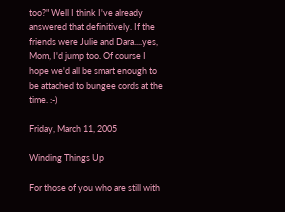too?" Well I think I've already answered that definitively. If the friends were Julie and Dara....yes, Mom, I'd jump too. Of course I hope we'd all be smart enough to be attached to bungee cords at the time. :-)

Friday, March 11, 2005

Winding Things Up

For those of you who are still with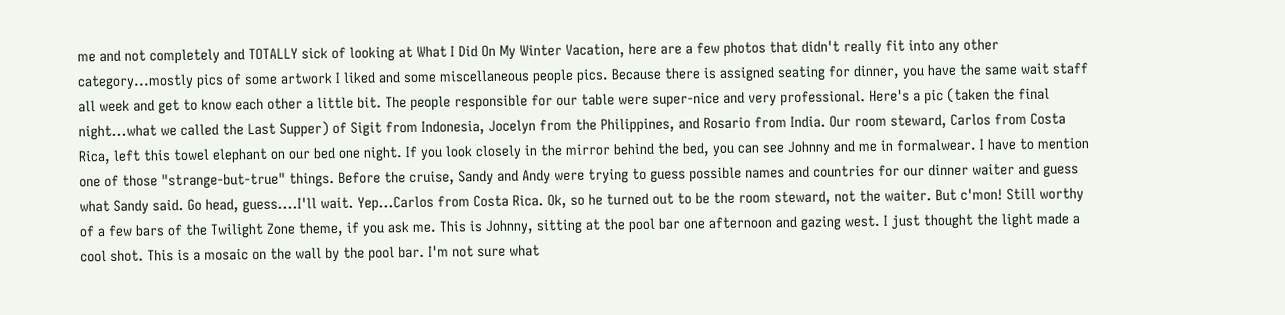me and not completely and TOTALLY sick of looking at What I Did On My Winter Vacation, here are a few photos that didn't really fit into any other category...mostly pics of some artwork I liked and some miscellaneous people pics. Because there is assigned seating for dinner, you have the same wait staff all week and get to know each other a little bit. The people responsible for our table were super-nice and very professional. Here's a pic (taken the final night...what we called the Last Supper) of Sigit from Indonesia, Jocelyn from the Philippines, and Rosario from India. Our room steward, Carlos from Costa Rica, left this towel elephant on our bed one night. If you look closely in the mirror behind the bed, you can see Johnny and me in formalwear. I have to mention one of those "strange-but-true" things. Before the cruise, Sandy and Andy were trying to guess possible names and countries for our dinner waiter and guess what Sandy said. Go head, guess....I'll wait. Yep...Carlos from Costa Rica. Ok, so he turned out to be the room steward, not the waiter. But c'mon! Still worthy of a few bars of the Twilight Zone theme, if you ask me. This is Johnny, sitting at the pool bar one afternoon and gazing west. I just thought the light made a cool shot. This is a mosaic on the wall by the pool bar. I'm not sure what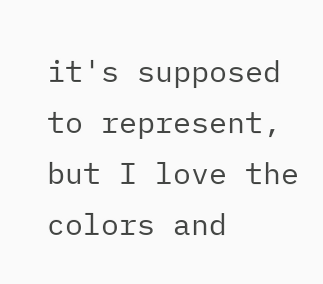it's supposed to represent, but I love the colors and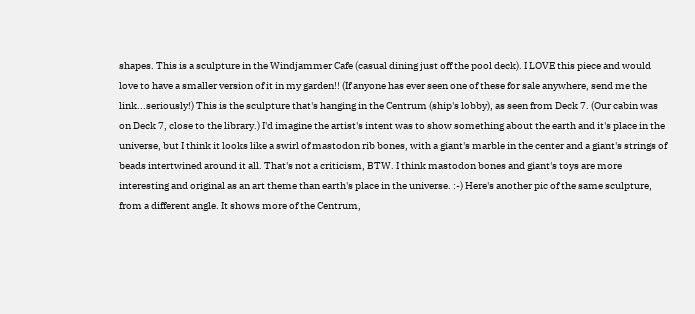shapes. This is a sculpture in the Windjammer Cafe (casual dining just off the pool deck). I LOVE this piece and would love to have a smaller version of it in my garden!! (If anyone has ever seen one of these for sale anywhere, send me the link...seriously!) This is the sculpture that's hanging in the Centrum (ship's lobby), as seen from Deck 7. (Our cabin was on Deck 7, close to the library.) I'd imagine the artist's intent was to show something about the earth and it's place in the universe, but I think it looks like a swirl of mastodon rib bones, with a giant's marble in the center and a giant's strings of beads intertwined around it all. That's not a criticism, BTW. I think mastodon bones and giant's toys are more interesting and original as an art theme than earth's place in the universe. :-) Here's another pic of the same sculpture, from a different angle. It shows more of the Centrum,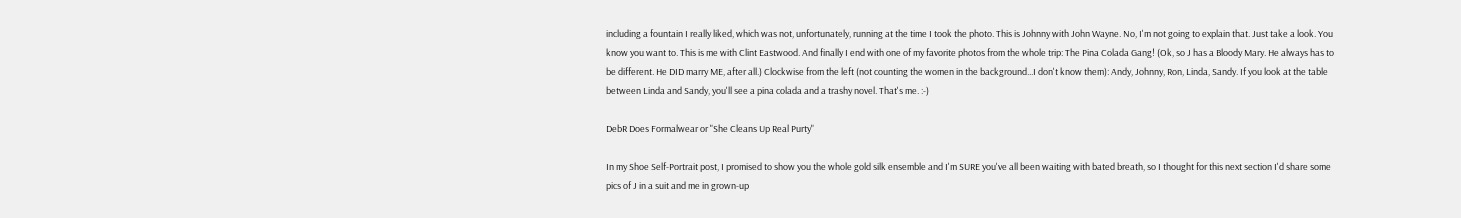including a fountain I really liked, which was not, unfortunately, running at the time I took the photo. This is Johnny with John Wayne. No, I'm not going to explain that. Just take a look. You know you want to. This is me with Clint Eastwood. And finally I end with one of my favorite photos from the whole trip: The Pina Colada Gang! (Ok, so J has a Bloody Mary. He always has to be different. He DID marry ME, after all.) Clockwise from the left (not counting the women in the background...I don't know them): Andy, Johnny, Ron, Linda, Sandy. If you look at the table between Linda and Sandy, you'll see a pina colada and a trashy novel. That's me. :-)

DebR Does Formalwear or "She Cleans Up Real Purty"

In my Shoe Self-Portrait post, I promised to show you the whole gold silk ensemble and I'm SURE you've all been waiting with bated breath, so I thought for this next section I'd share some pics of J in a suit and me in grown-up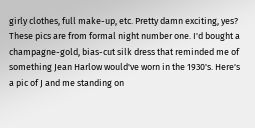girly clothes, full make-up, etc. Pretty damn exciting, yes? These pics are from formal night number one. I'd bought a champagne-gold, bias-cut silk dress that reminded me of something Jean Harlow would've worn in the 1930's. Here's a pic of J and me standing on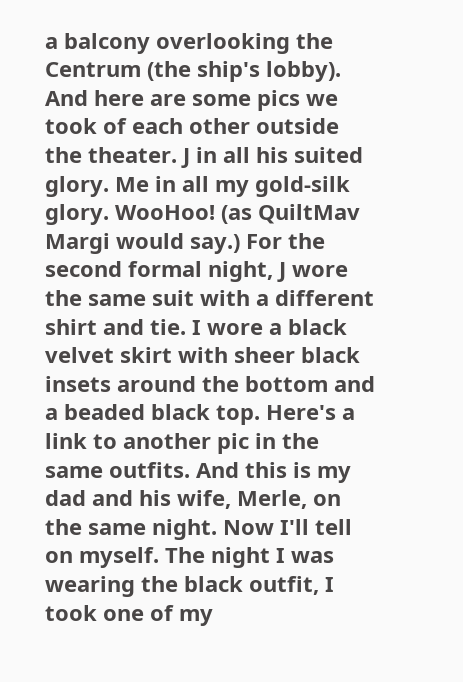a balcony overlooking the Centrum (the ship's lobby). And here are some pics we took of each other outside the theater. J in all his suited glory. Me in all my gold-silk glory. WooHoo! (as QuiltMav Margi would say.) For the second formal night, J wore the same suit with a different shirt and tie. I wore a black velvet skirt with sheer black insets around the bottom and a beaded black top. Here's a link to another pic in the same outfits. And this is my dad and his wife, Merle, on the same night. Now I'll tell on myself. The night I was wearing the black outfit, I took one of my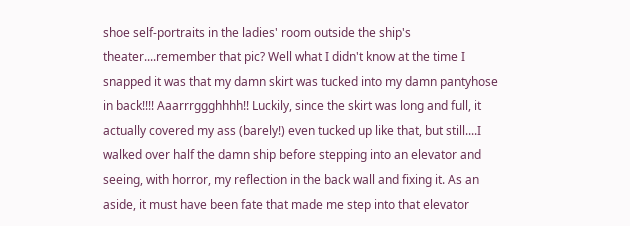shoe self-portraits in the ladies' room outside the ship's theater....remember that pic? Well what I didn't know at the time I snapped it was that my damn skirt was tucked into my damn pantyhose in back!!!! Aaarrrggghhhh!! Luckily, since the skirt was long and full, it actually covered my ass (barely!) even tucked up like that, but still....I walked over half the damn ship before stepping into an elevator and seeing, with horror, my reflection in the back wall and fixing it. As an aside, it must have been fate that made me step into that elevator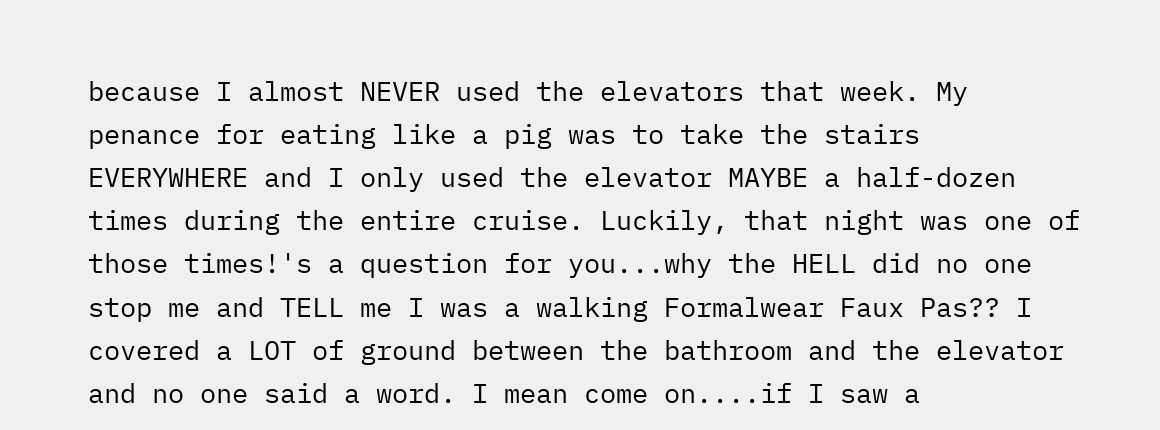because I almost NEVER used the elevators that week. My penance for eating like a pig was to take the stairs EVERYWHERE and I only used the elevator MAYBE a half-dozen times during the entire cruise. Luckily, that night was one of those times!'s a question for you...why the HELL did no one stop me and TELL me I was a walking Formalwear Faux Pas?? I covered a LOT of ground between the bathroom and the elevator and no one said a word. I mean come on....if I saw a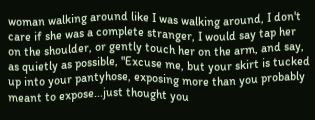woman walking around like I was walking around, I don't care if she was a complete stranger, I would say tap her on the shoulder, or gently touch her on the arm, and say, as quietly as possible, "Excuse me, but your skirt is tucked up into your pantyhose, exposing more than you probably meant to expose...just thought you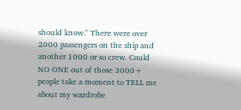should know." There were over 2000 passengers on the ship and another 1000 or so crew. Could NO ONE out of those 3000+ people take a moment to TELL me about my wardrobe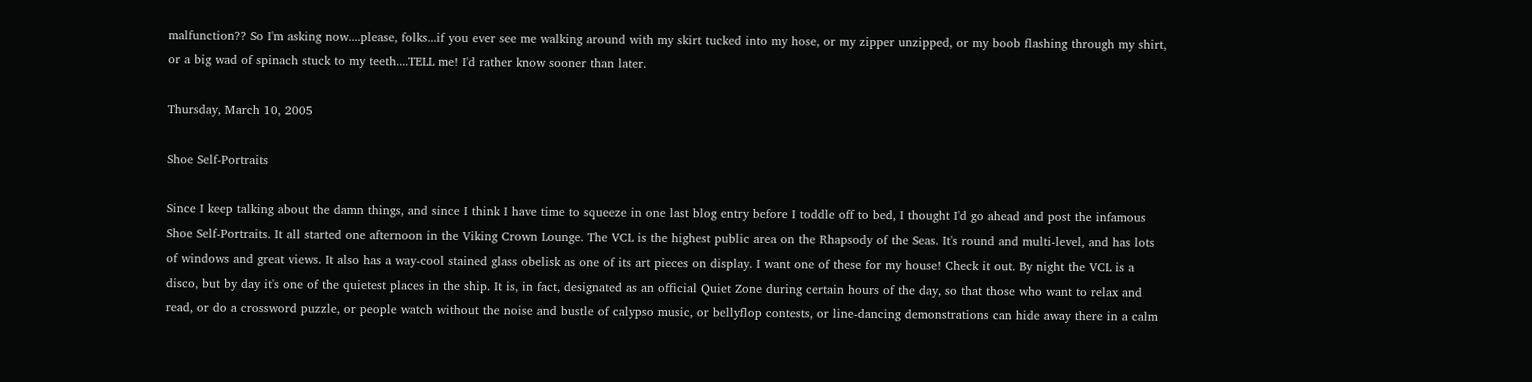malfunction?? So I'm asking now....please, folks...if you ever see me walking around with my skirt tucked into my hose, or my zipper unzipped, or my boob flashing through my shirt, or a big wad of spinach stuck to my teeth....TELL me! I'd rather know sooner than later.

Thursday, March 10, 2005

Shoe Self-Portraits

Since I keep talking about the damn things, and since I think I have time to squeeze in one last blog entry before I toddle off to bed, I thought I'd go ahead and post the infamous Shoe Self-Portraits. It all started one afternoon in the Viking Crown Lounge. The VCL is the highest public area on the Rhapsody of the Seas. It's round and multi-level, and has lots of windows and great views. It also has a way-cool stained glass obelisk as one of its art pieces on display. I want one of these for my house! Check it out. By night the VCL is a disco, but by day it's one of the quietest places in the ship. It is, in fact, designated as an official Quiet Zone during certain hours of the day, so that those who want to relax and read, or do a crossword puzzle, or people watch without the noise and bustle of calypso music, or bellyflop contests, or line-dancing demonstrations can hide away there in a calm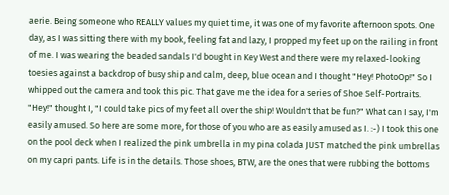aerie. Being someone who REALLY values my quiet time, it was one of my favorite afternoon spots. One day, as I was sitting there with my book, feeling fat and lazy, I propped my feet up on the railing in front of me. I was wearing the beaded sandals I'd bought in Key West and there were my relaxed-looking toesies against a backdrop of busy ship and calm, deep, blue ocean and I thought "Hey! PhotoOp!" So I whipped out the camera and took this pic. That gave me the idea for a series of Shoe Self-Portraits. "Hey!" thought I, "I could take pics of my feet all over the ship! Wouldn't that be fun?" What can I say, I'm easily amused. So here are some more, for those of you who are as easily amused as I. :-) I took this one on the pool deck when I realized the pink umbrella in my pina colada JUST matched the pink umbrellas on my capri pants. Life is in the details. Those shoes, BTW, are the ones that were rubbing the bottoms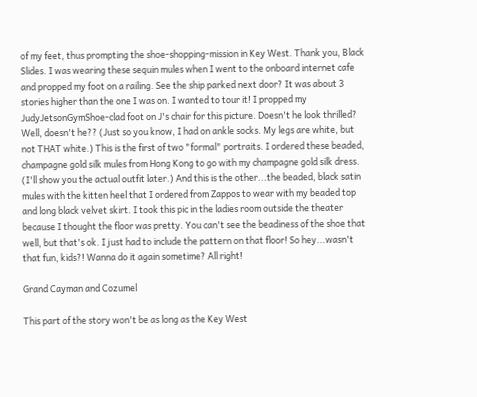of my feet, thus prompting the shoe-shopping-mission in Key West. Thank you, Black Slides. I was wearing these sequin mules when I went to the onboard internet cafe and propped my foot on a railing. See the ship parked next door? It was about 3 stories higher than the one I was on. I wanted to tour it! I propped my JudyJetsonGymShoe-clad foot on J's chair for this picture. Doesn't he look thrilled? Well, doesn't he?? (Just so you know, I had on ankle socks. My legs are white, but not THAT white.) This is the first of two "formal" portraits. I ordered these beaded, champagne gold silk mules from Hong Kong to go with my champagne gold silk dress. (I'll show you the actual outfit later.) And this is the other...the beaded, black satin mules with the kitten heel that I ordered from Zappos to wear with my beaded top and long black velvet skirt. I took this pic in the ladies room outside the theater because I thought the floor was pretty. You can't see the beadiness of the shoe that well, but that's ok. I just had to include the pattern on that floor! So hey...wasn't that fun, kids?! Wanna do it again sometime? All right!

Grand Cayman and Cozumel

This part of the story won't be as long as the Key West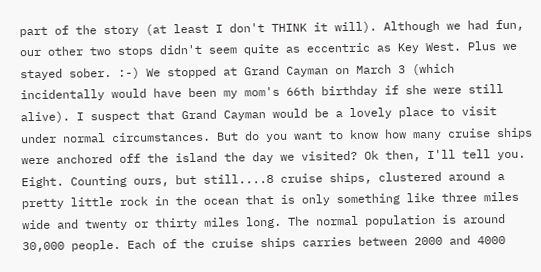part of the story (at least I don't THINK it will). Although we had fun, our other two stops didn't seem quite as eccentric as Key West. Plus we stayed sober. :-) We stopped at Grand Cayman on March 3 (which incidentally would have been my mom's 66th birthday if she were still alive). I suspect that Grand Cayman would be a lovely place to visit under normal circumstances. But do you want to know how many cruise ships were anchored off the island the day we visited? Ok then, I'll tell you. Eight. Counting ours, but still....8 cruise ships, clustered around a pretty little rock in the ocean that is only something like three miles wide and twenty or thirty miles long. The normal population is around 30,000 people. Each of the cruise ships carries between 2000 and 4000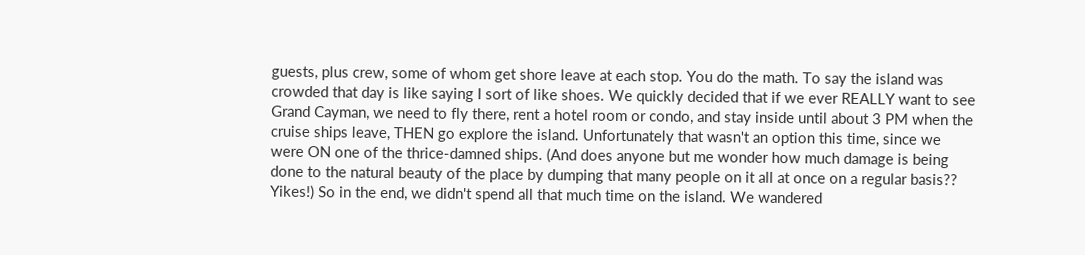guests, plus crew, some of whom get shore leave at each stop. You do the math. To say the island was crowded that day is like saying I sort of like shoes. We quickly decided that if we ever REALLY want to see Grand Cayman, we need to fly there, rent a hotel room or condo, and stay inside until about 3 PM when the cruise ships leave, THEN go explore the island. Unfortunately that wasn't an option this time, since we were ON one of the thrice-damned ships. (And does anyone but me wonder how much damage is being done to the natural beauty of the place by dumping that many people on it all at once on a regular basis?? Yikes!) So in the end, we didn't spend all that much time on the island. We wandered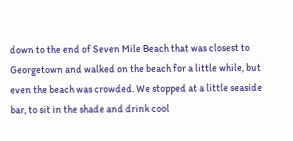down to the end of Seven Mile Beach that was closest to Georgetown and walked on the beach for a little while, but even the beach was crowded. We stopped at a little seaside bar, to sit in the shade and drink cool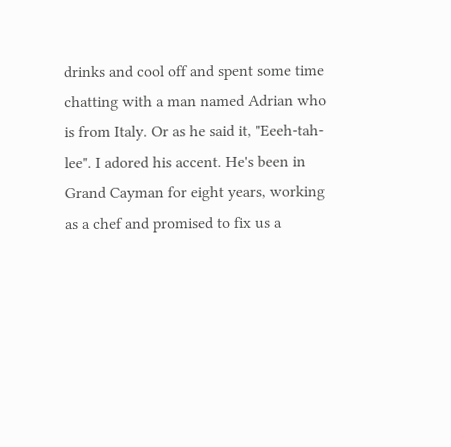drinks and cool off and spent some time chatting with a man named Adrian who is from Italy. Or as he said it, "Eeeh-tah-lee". I adored his accent. He's been in Grand Cayman for eight years, working as a chef and promised to fix us a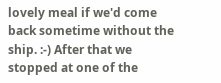lovely meal if we'd come back sometime without the ship. :-) After that we stopped at one of the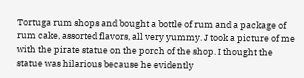Tortuga rum shops and bought a bottle of rum and a package of rum cake, assorted flavors, all very yummy. J took a picture of me with the pirate statue on the porch of the shop. I thought the statue was hilarious because he evidently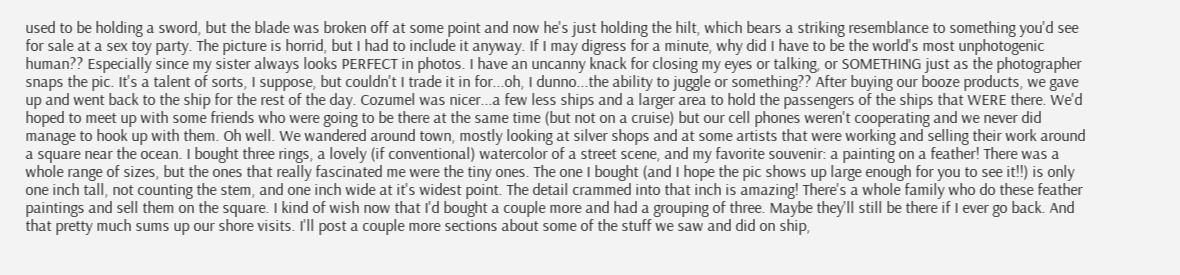used to be holding a sword, but the blade was broken off at some point and now he's just holding the hilt, which bears a striking resemblance to something you'd see for sale at a sex toy party. The picture is horrid, but I had to include it anyway. If I may digress for a minute, why did I have to be the world's most unphotogenic human?? Especially since my sister always looks PERFECT in photos. I have an uncanny knack for closing my eyes or talking, or SOMETHING just as the photographer snaps the pic. It's a talent of sorts, I suppose, but couldn't I trade it in for...oh, I dunno...the ability to juggle or something?? After buying our booze products, we gave up and went back to the ship for the rest of the day. Cozumel was nicer...a few less ships and a larger area to hold the passengers of the ships that WERE there. We'd hoped to meet up with some friends who were going to be there at the same time (but not on a cruise) but our cell phones weren't cooperating and we never did manage to hook up with them. Oh well. We wandered around town, mostly looking at silver shops and at some artists that were working and selling their work around a square near the ocean. I bought three rings, a lovely (if conventional) watercolor of a street scene, and my favorite souvenir: a painting on a feather! There was a whole range of sizes, but the ones that really fascinated me were the tiny ones. The one I bought (and I hope the pic shows up large enough for you to see it!!) is only one inch tall, not counting the stem, and one inch wide at it's widest point. The detail crammed into that inch is amazing! There's a whole family who do these feather paintings and sell them on the square. I kind of wish now that I'd bought a couple more and had a grouping of three. Maybe they'll still be there if I ever go back. And that pretty much sums up our shore visits. I'll post a couple more sections about some of the stuff we saw and did on ship,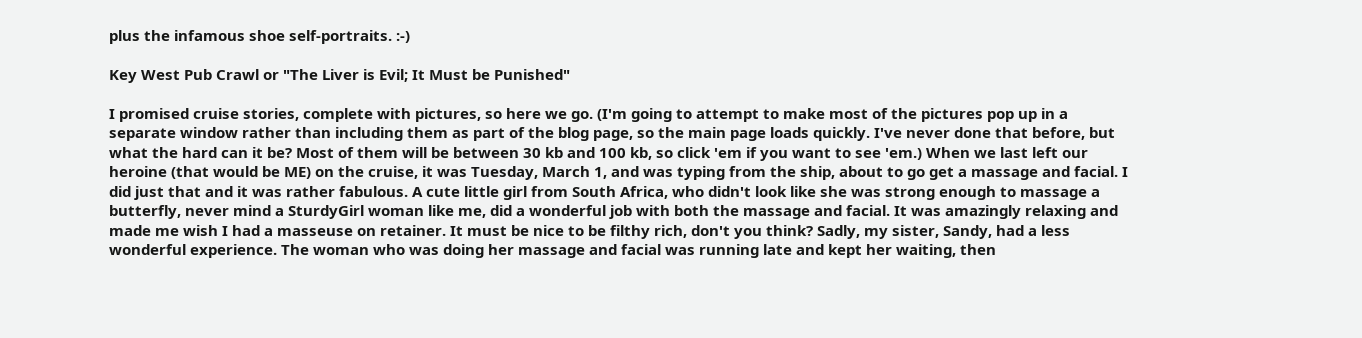plus the infamous shoe self-portraits. :-)

Key West Pub Crawl or "The Liver is Evil; It Must be Punished"

I promised cruise stories, complete with pictures, so here we go. (I'm going to attempt to make most of the pictures pop up in a separate window rather than including them as part of the blog page, so the main page loads quickly. I've never done that before, but what the hard can it be? Most of them will be between 30 kb and 100 kb, so click 'em if you want to see 'em.) When we last left our heroine (that would be ME) on the cruise, it was Tuesday, March 1, and was typing from the ship, about to go get a massage and facial. I did just that and it was rather fabulous. A cute little girl from South Africa, who didn't look like she was strong enough to massage a butterfly, never mind a SturdyGirl woman like me, did a wonderful job with both the massage and facial. It was amazingly relaxing and made me wish I had a masseuse on retainer. It must be nice to be filthy rich, don't you think? Sadly, my sister, Sandy, had a less wonderful experience. The woman who was doing her massage and facial was running late and kept her waiting, then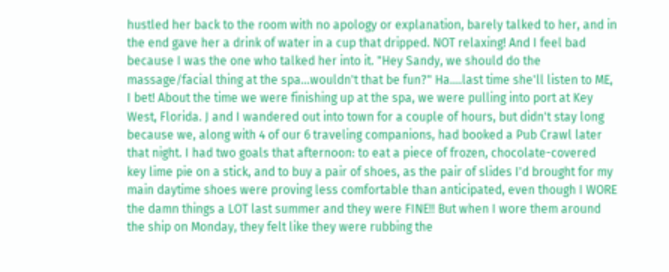hustled her back to the room with no apology or explanation, barely talked to her, and in the end gave her a drink of water in a cup that dripped. NOT relaxing! And I feel bad because I was the one who talked her into it. "Hey Sandy, we should do the massage/facial thing at the spa...wouldn't that be fun?" Ha....last time she'll listen to ME, I bet! About the time we were finishing up at the spa, we were pulling into port at Key West, Florida. J and I wandered out into town for a couple of hours, but didn't stay long because we, along with 4 of our 6 traveling companions, had booked a Pub Crawl later that night. I had two goals that afternoon: to eat a piece of frozen, chocolate-covered key lime pie on a stick, and to buy a pair of shoes, as the pair of slides I'd brought for my main daytime shoes were proving less comfortable than anticipated, even though I WORE the damn things a LOT last summer and they were FINE!! But when I wore them around the ship on Monday, they felt like they were rubbing the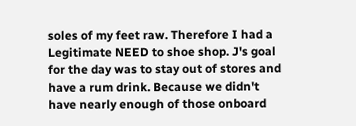soles of my feet raw. Therefore I had a Legitimate NEED to shoe shop. J's goal for the day was to stay out of stores and have a rum drink. Because we didn't have nearly enough of those onboard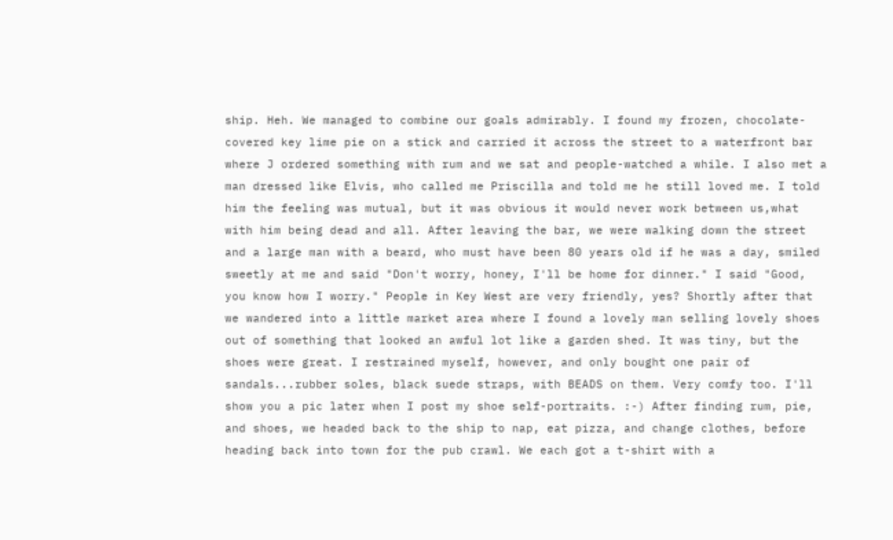ship. Heh. We managed to combine our goals admirably. I found my frozen, chocolate-covered key lime pie on a stick and carried it across the street to a waterfront bar where J ordered something with rum and we sat and people-watched a while. I also met a man dressed like Elvis, who called me Priscilla and told me he still loved me. I told him the feeling was mutual, but it was obvious it would never work between us,what with him being dead and all. After leaving the bar, we were walking down the street and a large man with a beard, who must have been 80 years old if he was a day, smiled sweetly at me and said "Don't worry, honey, I'll be home for dinner." I said "Good, you know how I worry." People in Key West are very friendly, yes? Shortly after that we wandered into a little market area where I found a lovely man selling lovely shoes out of something that looked an awful lot like a garden shed. It was tiny, but the shoes were great. I restrained myself, however, and only bought one pair of sandals...rubber soles, black suede straps, with BEADS on them. Very comfy too. I'll show you a pic later when I post my shoe self-portraits. :-) After finding rum, pie, and shoes, we headed back to the ship to nap, eat pizza, and change clothes, before heading back into town for the pub crawl. We each got a t-shirt with a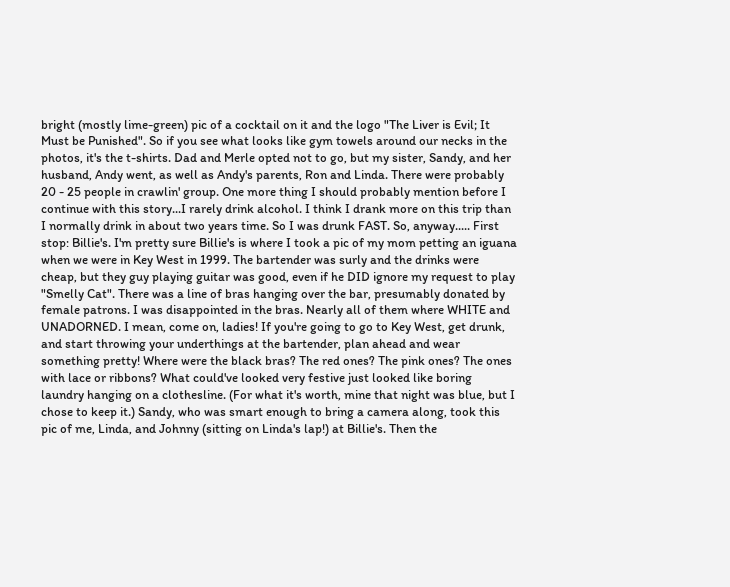bright (mostly lime-green) pic of a cocktail on it and the logo "The Liver is Evil; It Must be Punished". So if you see what looks like gym towels around our necks in the photos, it's the t-shirts. Dad and Merle opted not to go, but my sister, Sandy, and her husband, Andy went, as well as Andy's parents, Ron and Linda. There were probably 20 - 25 people in crawlin' group. One more thing I should probably mention before I continue with this story...I rarely drink alcohol. I think I drank more on this trip than I normally drink in about two years time. So I was drunk FAST. So, anyway..... First stop: Billie's. I'm pretty sure Billie's is where I took a pic of my mom petting an iguana when we were in Key West in 1999. The bartender was surly and the drinks were cheap, but they guy playing guitar was good, even if he DID ignore my request to play "Smelly Cat". There was a line of bras hanging over the bar, presumably donated by female patrons. I was disappointed in the bras. Nearly all of them where WHITE and UNADORNED. I mean, come on, ladies! If you're going to go to Key West, get drunk, and start throwing your underthings at the bartender, plan ahead and wear something pretty! Where were the black bras? The red ones? The pink ones? The ones with lace or ribbons? What could've looked very festive just looked like boring laundry hanging on a clothesline. (For what it's worth, mine that night was blue, but I chose to keep it.) Sandy, who was smart enough to bring a camera along, took this pic of me, Linda, and Johnny (sitting on Linda's lap!) at Billie's. Then the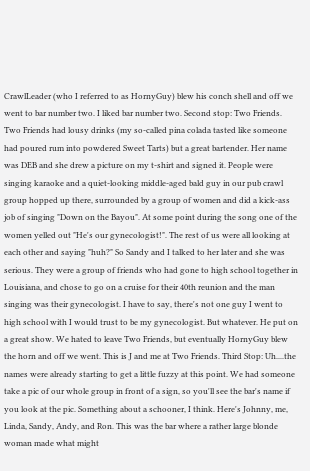CrawlLeader (who I referred to as HornyGuy) blew his conch shell and off we went to bar number two. I liked bar number two. Second stop: Two Friends. Two Friends had lousy drinks (my so-called pina colada tasted like someone had poured rum into powdered Sweet Tarts) but a great bartender. Her name was DEB and she drew a picture on my t-shirt and signed it. People were singing karaoke and a quiet-looking middle-aged bald guy in our pub crawl group hopped up there, surrounded by a group of women and did a kick-ass job of singing "Down on the Bayou". At some point during the song one of the women yelled out "He's our gynecologist!". The rest of us were all looking at each other and saying "huh?" So Sandy and I talked to her later and she was serious. They were a group of friends who had gone to high school together in Louisiana, and chose to go on a cruise for their 40th reunion and the man singing was their gynecologist. I have to say, there's not one guy I went to high school with I would trust to be my gynecologist. But whatever. He put on a great show. We hated to leave Two Friends, but eventually HornyGuy blew the horn and off we went. This is J and me at Two Friends. Third Stop: Uh....the names were already starting to get a little fuzzy at this point. We had someone take a pic of our whole group in front of a sign, so you'll see the bar's name if you look at the pic. Something about a schooner, I think. Here's Johnny, me, Linda, Sandy, Andy, and Ron. This was the bar where a rather large blonde woman made what might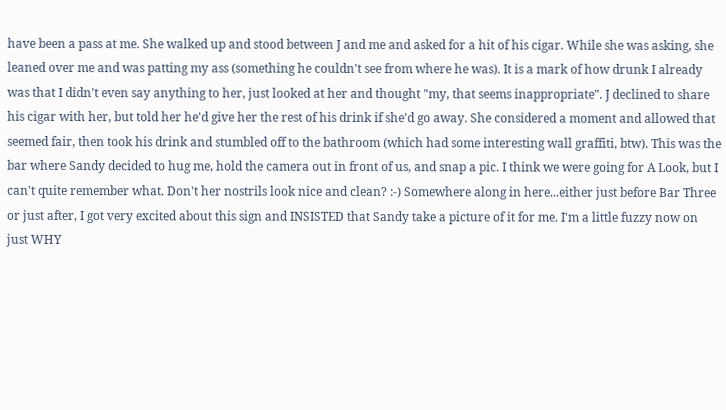have been a pass at me. She walked up and stood between J and me and asked for a hit of his cigar. While she was asking, she leaned over me and was patting my ass (something he couldn't see from where he was). It is a mark of how drunk I already was that I didn't even say anything to her, just looked at her and thought "my, that seems inappropriate". J declined to share his cigar with her, but told her he'd give her the rest of his drink if she'd go away. She considered a moment and allowed that seemed fair, then took his drink and stumbled off to the bathroom (which had some interesting wall graffiti, btw). This was the bar where Sandy decided to hug me, hold the camera out in front of us, and snap a pic. I think we were going for A Look, but I can't quite remember what. Don't her nostrils look nice and clean? :-) Somewhere along in here...either just before Bar Three or just after, I got very excited about this sign and INSISTED that Sandy take a picture of it for me. I'm a little fuzzy now on just WHY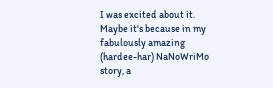I was excited about it. Maybe it's because in my fabulously amazing (hardee-har) NaNoWriMo story, a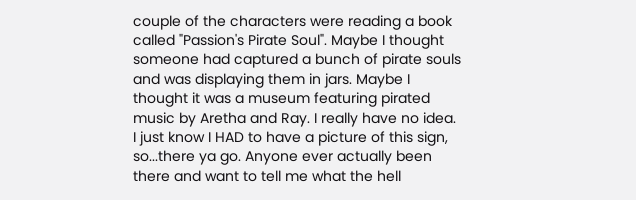couple of the characters were reading a book called "Passion's Pirate Soul". Maybe I thought someone had captured a bunch of pirate souls and was displaying them in jars. Maybe I thought it was a museum featuring pirated music by Aretha and Ray. I really have no idea. I just know I HAD to have a picture of this sign, so...there ya go. Anyone ever actually been there and want to tell me what the hell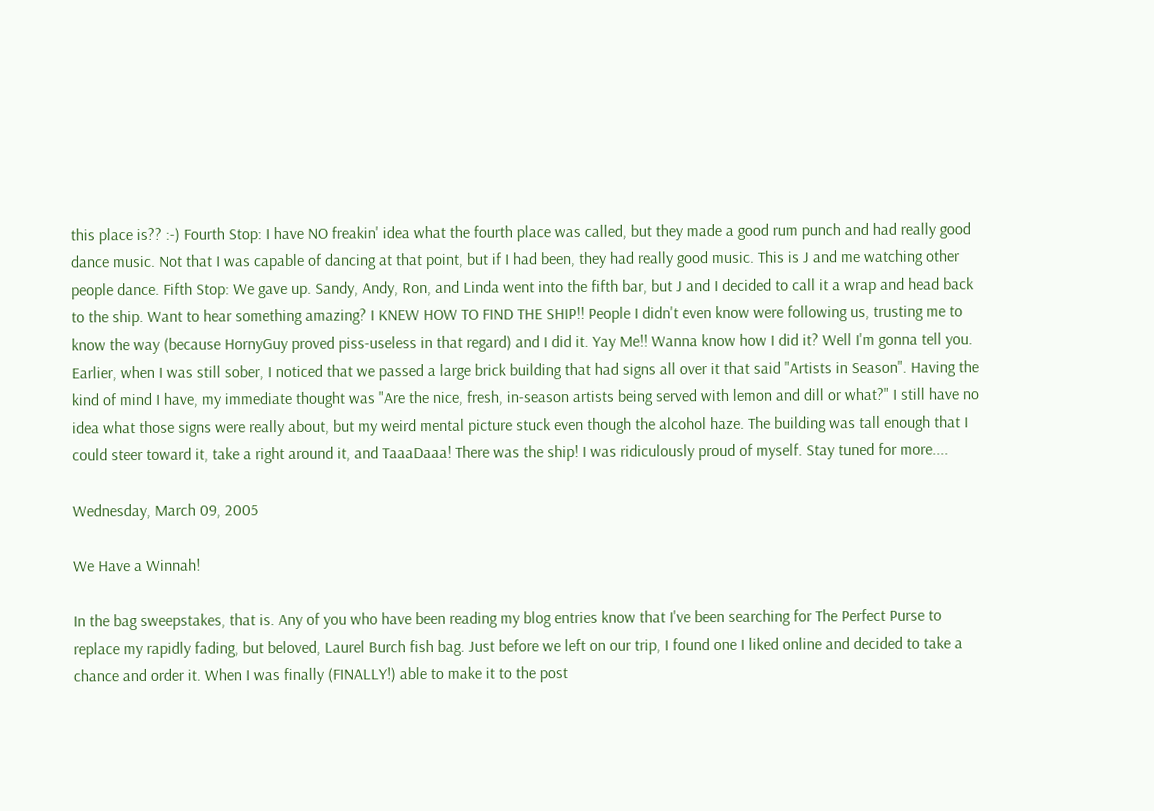this place is?? :-) Fourth Stop: I have NO freakin' idea what the fourth place was called, but they made a good rum punch and had really good dance music. Not that I was capable of dancing at that point, but if I had been, they had really good music. This is J and me watching other people dance. Fifth Stop: We gave up. Sandy, Andy, Ron, and Linda went into the fifth bar, but J and I decided to call it a wrap and head back to the ship. Want to hear something amazing? I KNEW HOW TO FIND THE SHIP!! People I didn't even know were following us, trusting me to know the way (because HornyGuy proved piss-useless in that regard) and I did it. Yay Me!! Wanna know how I did it? Well I'm gonna tell you. Earlier, when I was still sober, I noticed that we passed a large brick building that had signs all over it that said "Artists in Season". Having the kind of mind I have, my immediate thought was "Are the nice, fresh, in-season artists being served with lemon and dill or what?" I still have no idea what those signs were really about, but my weird mental picture stuck even though the alcohol haze. The building was tall enough that I could steer toward it, take a right around it, and TaaaDaaa! There was the ship! I was ridiculously proud of myself. Stay tuned for more....

Wednesday, March 09, 2005

We Have a Winnah!

In the bag sweepstakes, that is. Any of you who have been reading my blog entries know that I've been searching for The Perfect Purse to replace my rapidly fading, but beloved, Laurel Burch fish bag. Just before we left on our trip, I found one I liked online and decided to take a chance and order it. When I was finally (FINALLY!) able to make it to the post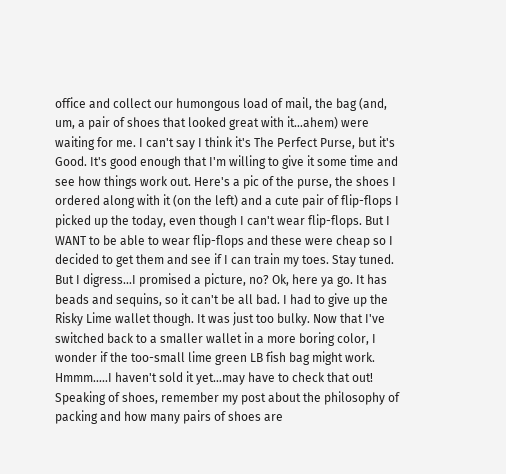office and collect our humongous load of mail, the bag (and, um, a pair of shoes that looked great with it...ahem) were waiting for me. I can't say I think it's The Perfect Purse, but it's Good. It's good enough that I'm willing to give it some time and see how things work out. Here's a pic of the purse, the shoes I ordered along with it (on the left) and a cute pair of flip-flops I picked up the today, even though I can't wear flip-flops. But I WANT to be able to wear flip-flops and these were cheap so I decided to get them and see if I can train my toes. Stay tuned. But I digress...I promised a picture, no? Ok, here ya go. It has beads and sequins, so it can't be all bad. I had to give up the Risky Lime wallet though. It was just too bulky. Now that I've switched back to a smaller wallet in a more boring color, I wonder if the too-small lime green LB fish bag might work. Hmmm.....I haven't sold it yet...may have to check that out! Speaking of shoes, remember my post about the philosophy of packing and how many pairs of shoes are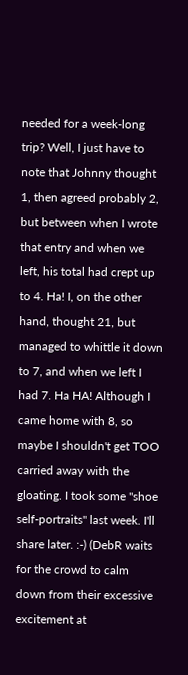needed for a week-long trip? Well, I just have to note that Johnny thought 1, then agreed probably 2, but between when I wrote that entry and when we left, his total had crept up to 4. Ha! I, on the other hand, thought 21, but managed to whittle it down to 7, and when we left I had 7. Ha HA! Although I came home with 8, so maybe I shouldn't get TOO carried away with the gloating. I took some "shoe self-portraits" last week. I'll share later. :-) (DebR waits for the crowd to calm down from their excessive excitement at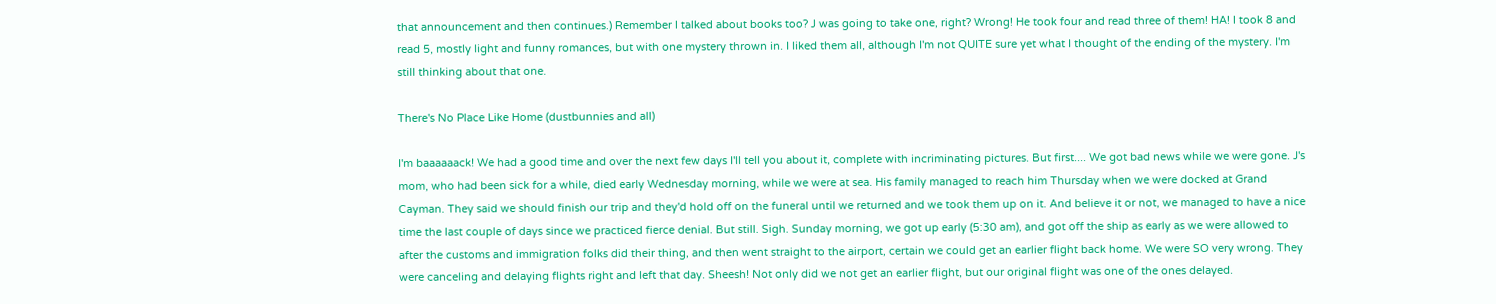that announcement and then continues.) Remember I talked about books too? J was going to take one, right? Wrong! He took four and read three of them! HA! I took 8 and read 5, mostly light and funny romances, but with one mystery thrown in. I liked them all, although I'm not QUITE sure yet what I thought of the ending of the mystery. I'm still thinking about that one.

There's No Place Like Home (dustbunnies and all)

I'm baaaaaack! We had a good time and over the next few days I'll tell you about it, complete with incriminating pictures. But first.... We got bad news while we were gone. J's mom, who had been sick for a while, died early Wednesday morning, while we were at sea. His family managed to reach him Thursday when we were docked at Grand Cayman. They said we should finish our trip and they'd hold off on the funeral until we returned and we took them up on it. And believe it or not, we managed to have a nice time the last couple of days since we practiced fierce denial. But still. Sigh. Sunday morning, we got up early (5:30 am), and got off the ship as early as we were allowed to after the customs and immigration folks did their thing, and then went straight to the airport, certain we could get an earlier flight back home. We were SO very wrong. They were canceling and delaying flights right and left that day. Sheesh! Not only did we not get an earlier flight, but our original flight was one of the ones delayed.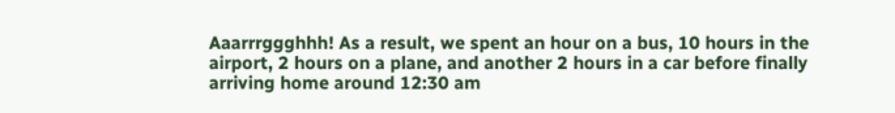Aaarrrggghhh! As a result, we spent an hour on a bus, 10 hours in the airport, 2 hours on a plane, and another 2 hours in a car before finally arriving home around 12:30 am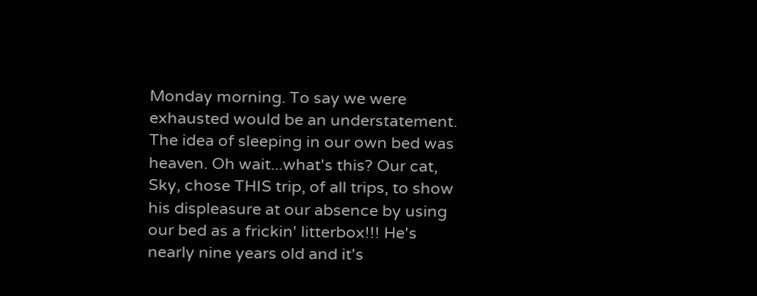Monday morning. To say we were exhausted would be an understatement. The idea of sleeping in our own bed was heaven. Oh wait...what's this? Our cat, Sky, chose THIS trip, of all trips, to show his displeasure at our absence by using our bed as a frickin' litterbox!!! He's nearly nine years old and it's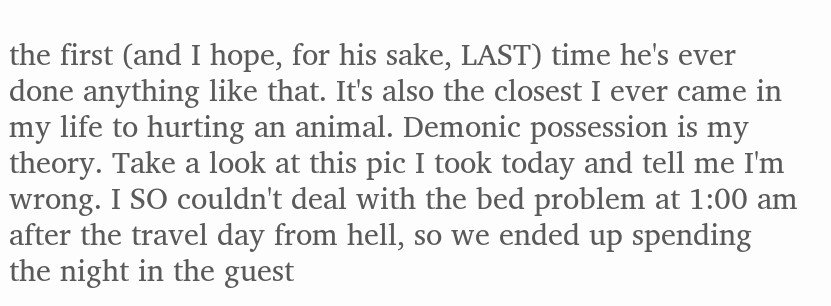the first (and I hope, for his sake, LAST) time he's ever done anything like that. It's also the closest I ever came in my life to hurting an animal. Demonic possession is my theory. Take a look at this pic I took today and tell me I'm wrong. I SO couldn't deal with the bed problem at 1:00 am after the travel day from hell, so we ended up spending the night in the guest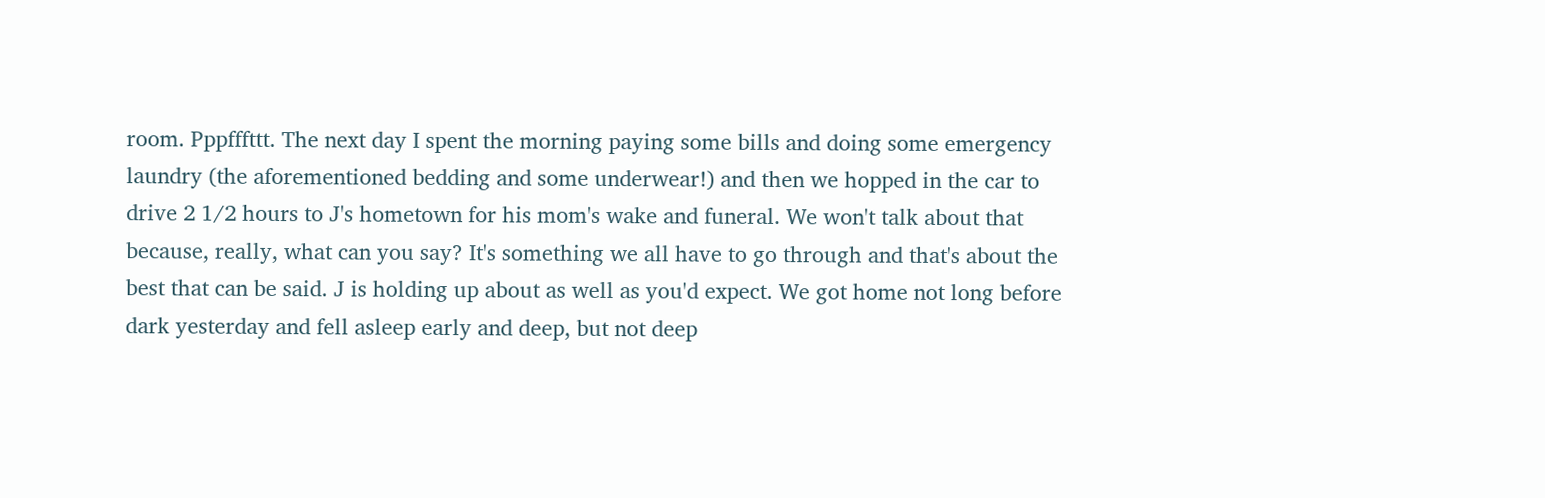room. Pppfffttt. The next day I spent the morning paying some bills and doing some emergency laundry (the aforementioned bedding and some underwear!) and then we hopped in the car to drive 2 1/2 hours to J's hometown for his mom's wake and funeral. We won't talk about that because, really, what can you say? It's something we all have to go through and that's about the best that can be said. J is holding up about as well as you'd expect. We got home not long before dark yesterday and fell asleep early and deep, but not deep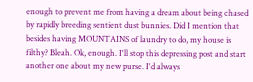enough to prevent me from having a dream about being chased by rapidly breeding sentient dust bunnies. Did I mention that besides having MOUNTAINS of laundry to do, my house is filthy? Bleah. Ok, enough. I'll stop this depressing post and start another one about my new purse. I'd always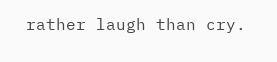rather laugh than cry.